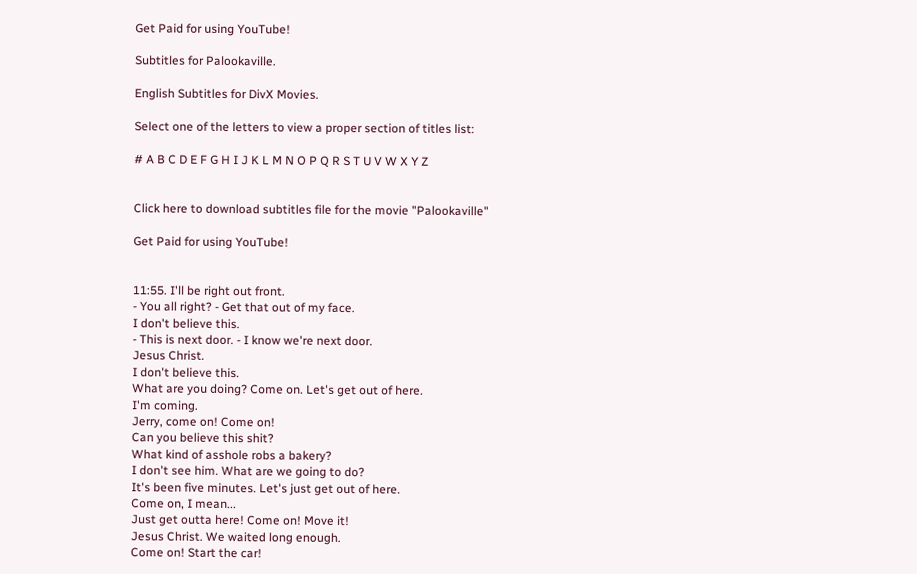Get Paid for using YouTube!

Subtitles for Palookaville.

English Subtitles for DivX Movies.

Select one of the letters to view a proper section of titles list:

# A B C D E F G H I J K L M N O P Q R S T U V W X Y Z


Click here to download subtitles file for the movie "Palookaville"

Get Paid for using YouTube!


11:55. I'll be right out front.
- You all right? - Get that out of my face.
I don't believe this.
- This is next door. - I know we're next door.
Jesus Christ.
I don't believe this.
What are you doing? Come on. Let's get out of here.
I'm coming.
Jerry, come on! Come on!
Can you believe this shit?
What kind of asshole robs a bakery?
I don't see him. What are we going to do?
It's been five minutes. Let's just get out of here.
Come on, I mean...
Just get outta here! Come on! Move it!
Jesus Christ. We waited long enough.
Come on! Start the car!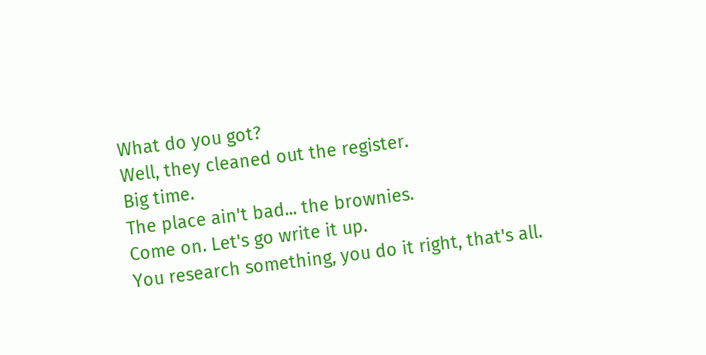What do you got?
Well, they cleaned out the register.
Big time.
The place ain't bad... the brownies.
Come on. Let's go write it up.
You research something, you do it right, that's all.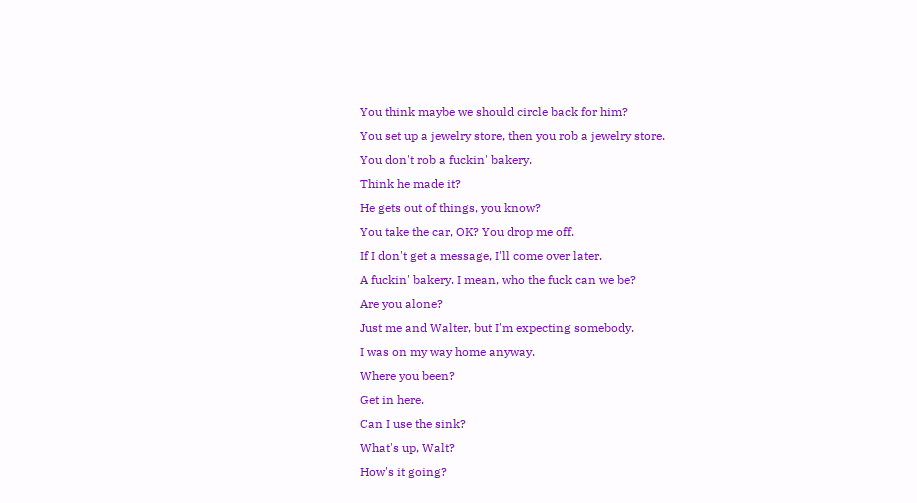You think maybe we should circle back for him?
You set up a jewelry store, then you rob a jewelry store.
You don't rob a fuckin' bakery.
Think he made it?
He gets out of things, you know?
You take the car, OK? You drop me off.
If I don't get a message, I'll come over later.
A fuckin' bakery. I mean, who the fuck can we be?
Are you alone?
Just me and Walter, but I'm expecting somebody.
I was on my way home anyway.
Where you been?
Get in here.
Can I use the sink?
What's up, Walt?
How's it going?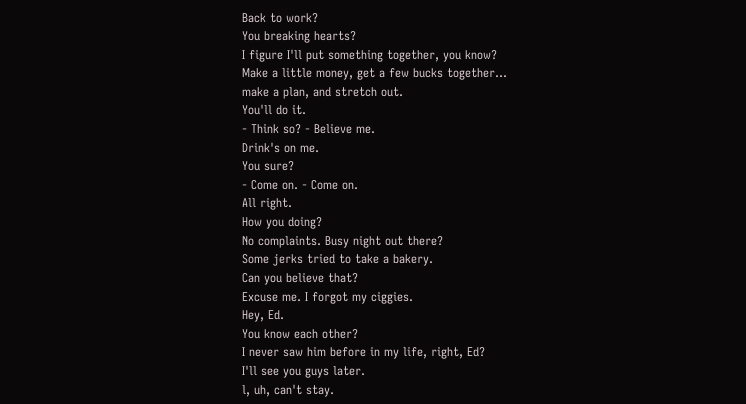Back to work?
You breaking hearts?
I figure I'll put something together, you know?
Make a little money, get a few bucks together...
make a plan, and stretch out.
You'll do it.
- Think so? - Believe me.
Drink's on me.
You sure?
- Come on. - Come on.
All right.
How you doing?
No complaints. Busy night out there?
Some jerks tried to take a bakery.
Can you believe that?
Excuse me. I forgot my ciggies.
Hey, Ed.
You know each other?
I never saw him before in my life, right, Ed?
I'll see you guys later.
l, uh, can't stay.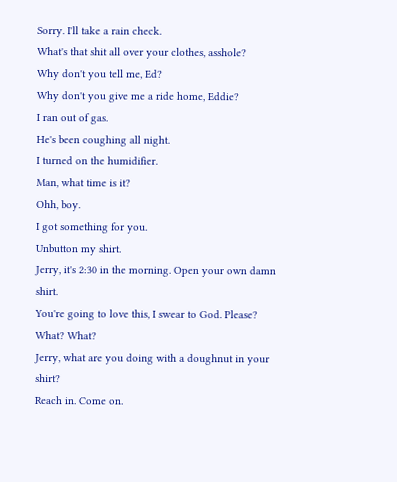Sorry. I'll take a rain check.
What's that shit all over your clothes, asshole?
Why don't you tell me, Ed?
Why don't you give me a ride home, Eddie?
I ran out of gas.
He's been coughing all night.
I turned on the humidifier.
Man, what time is it?
Ohh, boy.
I got something for you.
Unbutton my shirt.
Jerry, it's 2:30 in the morning. Open your own damn shirt.
You're going to love this, I swear to God. Please?
What? What?
Jerry, what are you doing with a doughnut in your shirt?
Reach in. Come on.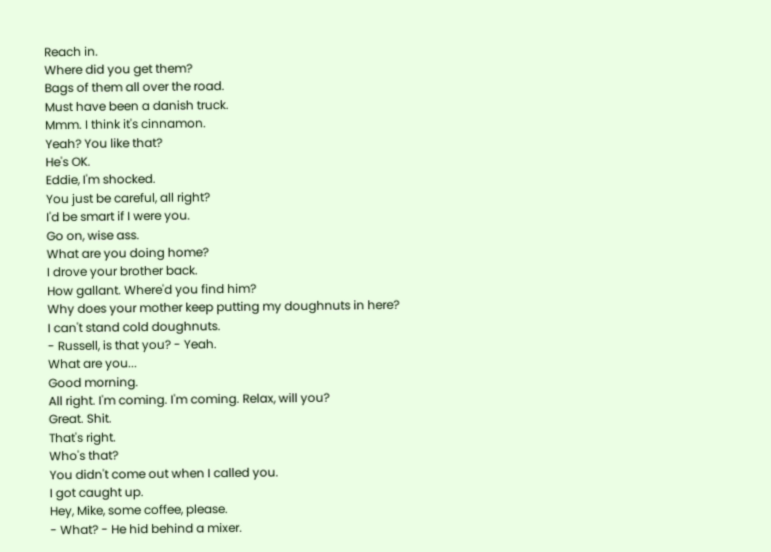Reach in.
Where did you get them?
Bags of them all over the road.
Must have been a danish truck.
Mmm. I think it's cinnamon.
Yeah? You like that?
He's OK.
Eddie, I'm shocked.
You just be careful, all right?
I'd be smart if I were you.
Go on, wise ass.
What are you doing home?
I drove your brother back.
How gallant. Where'd you find him?
Why does your mother keep putting my doughnuts in here?
I can't stand cold doughnuts.
- Russell, is that you? - Yeah.
What are you...
Good morning.
All right. I'm coming. I'm coming. Relax, will you?
Great. Shit.
That's right.
Who's that?
You didn't come out when I called you.
I got caught up.
Hey, Mike, some coffee, please.
- What? - He hid behind a mixer.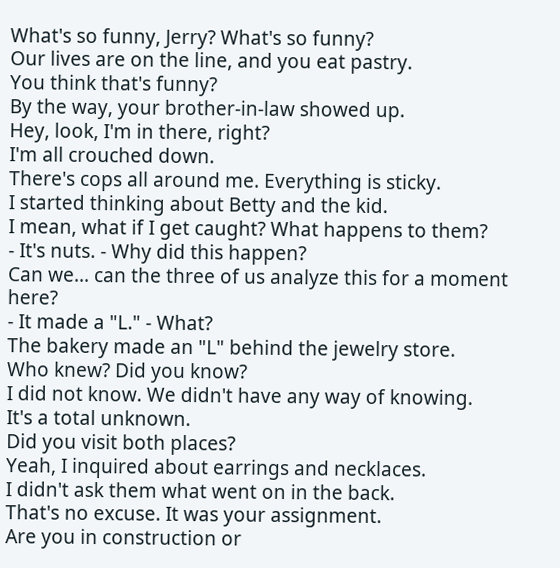What's so funny, Jerry? What's so funny?
Our lives are on the line, and you eat pastry.
You think that's funny?
By the way, your brother-in-law showed up.
Hey, look, I'm in there, right?
I'm all crouched down.
There's cops all around me. Everything is sticky.
I started thinking about Betty and the kid.
I mean, what if I get caught? What happens to them?
- It's nuts. - Why did this happen?
Can we... can the three of us analyze this for a moment here?
- It made a "L." - What?
The bakery made an "L" behind the jewelry store.
Who knew? Did you know?
I did not know. We didn't have any way of knowing.
It's a total unknown.
Did you visit both places?
Yeah, I inquired about earrings and necklaces.
I didn't ask them what went on in the back.
That's no excuse. It was your assignment.
Are you in construction or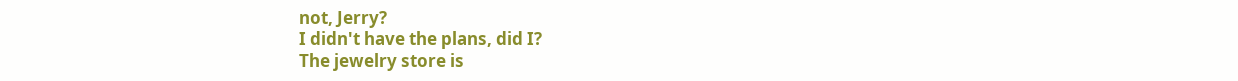not, Jerry?
I didn't have the plans, did I?
The jewelry store is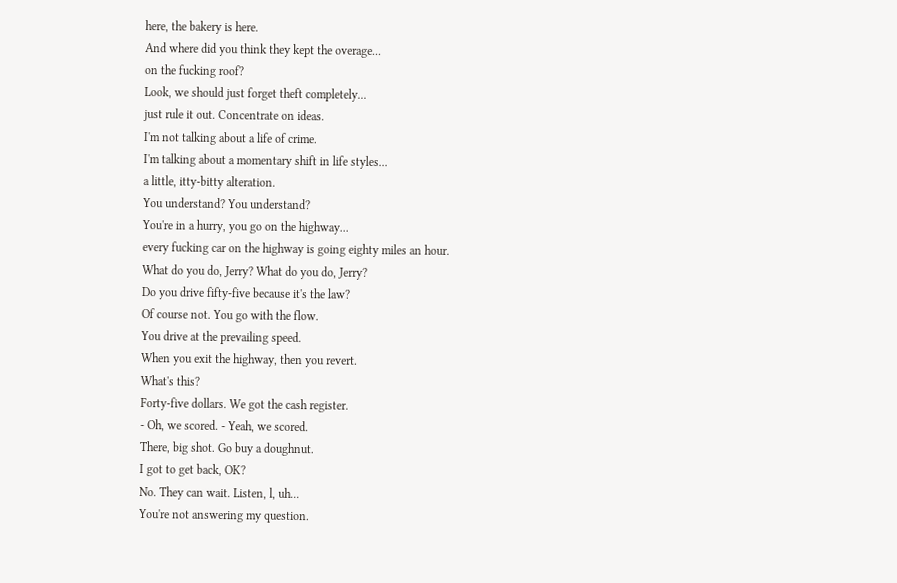here, the bakery is here.
And where did you think they kept the overage...
on the fucking roof?
Look, we should just forget theft completely...
just rule it out. Concentrate on ideas.
I'm not talking about a life of crime.
I'm talking about a momentary shift in life styles...
a little, itty-bitty alteration.
You understand? You understand?
You're in a hurry, you go on the highway...
every fucking car on the highway is going eighty miles an hour.
What do you do, Jerry? What do you do, Jerry?
Do you drive fifty-five because it's the law?
Of course not. You go with the flow.
You drive at the prevailing speed.
When you exit the highway, then you revert.
What's this?
Forty-five dollars. We got the cash register.
- Oh, we scored. - Yeah, we scored.
There, big shot. Go buy a doughnut.
I got to get back, OK?
No. They can wait. Listen, l, uh...
You're not answering my question.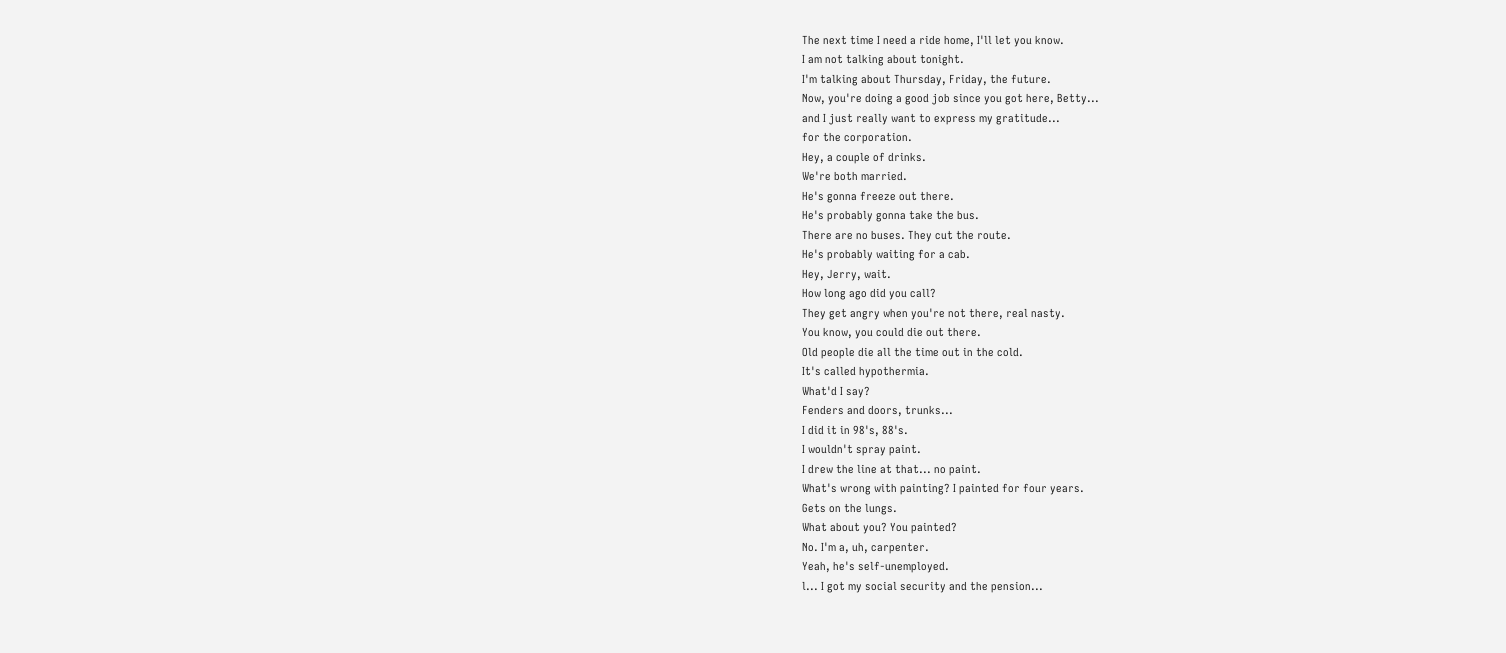The next time I need a ride home, I'll let you know.
I am not talking about tonight.
I'm talking about Thursday, Friday, the future.
Now, you're doing a good job since you got here, Betty...
and I just really want to express my gratitude...
for the corporation.
Hey, a couple of drinks.
We're both married.
He's gonna freeze out there.
He's probably gonna take the bus.
There are no buses. They cut the route.
He's probably waiting for a cab.
Hey, Jerry, wait.
How long ago did you call?
They get angry when you're not there, real nasty.
You know, you could die out there.
Old people die all the time out in the cold.
It's called hypothermia.
What'd I say?
Fenders and doors, trunks...
I did it in 98's, 88's.
I wouldn't spray paint.
I drew the line at that... no paint.
What's wrong with painting? I painted for four years.
Gets on the lungs.
What about you? You painted?
No. I'm a, uh, carpenter.
Yeah, he's self-unemployed.
l... I got my social security and the pension...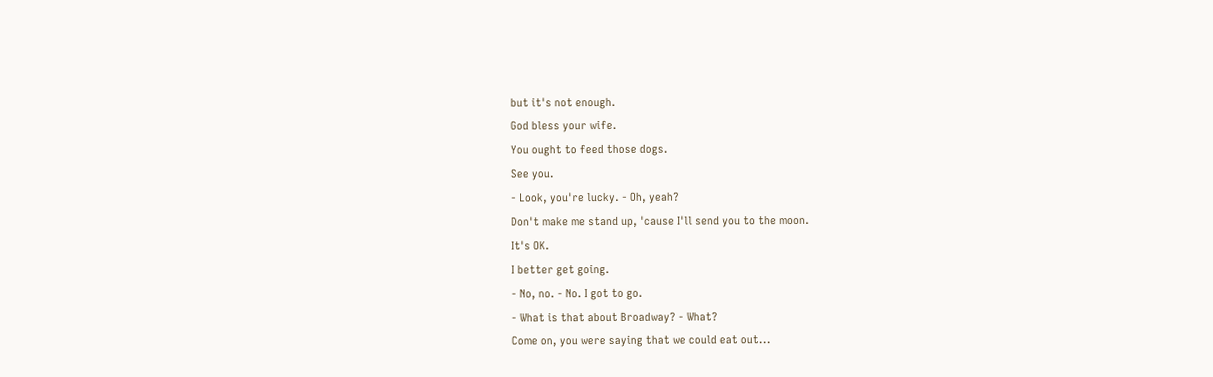but it's not enough.
God bless your wife.
You ought to feed those dogs.
See you.
- Look, you're lucky. - Oh, yeah?
Don't make me stand up, 'cause I'll send you to the moon.
It's OK.
I better get going.
- No, no. - No. I got to go.
- What is that about Broadway? - What?
Come on, you were saying that we could eat out...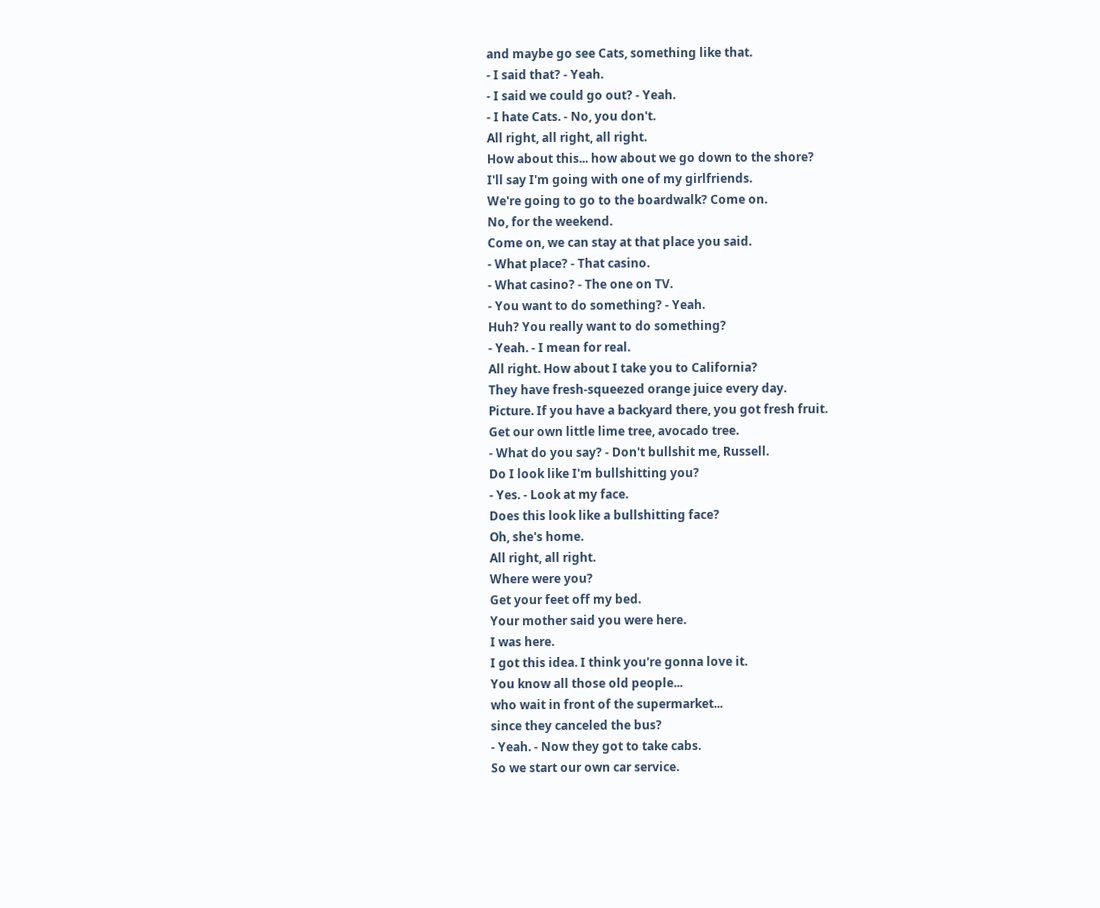and maybe go see Cats, something like that.
- I said that? - Yeah.
- I said we could go out? - Yeah.
- I hate Cats. - No, you don't.
All right, all right, all right.
How about this... how about we go down to the shore?
I'll say I'm going with one of my girlfriends.
We're going to go to the boardwalk? Come on.
No, for the weekend.
Come on, we can stay at that place you said.
- What place? - That casino.
- What casino? - The one on TV.
- You want to do something? - Yeah.
Huh? You really want to do something?
- Yeah. - I mean for real.
All right. How about I take you to California?
They have fresh-squeezed orange juice every day.
Picture. If you have a backyard there, you got fresh fruit.
Get our own little lime tree, avocado tree.
- What do you say? - Don't bullshit me, Russell.
Do I look like I'm bullshitting you?
- Yes. - Look at my face.
Does this look like a bullshitting face?
Oh, she's home.
All right, all right.
Where were you?
Get your feet off my bed.
Your mother said you were here.
I was here.
I got this idea. I think you're gonna love it.
You know all those old people...
who wait in front of the supermarket...
since they canceled the bus?
- Yeah. - Now they got to take cabs.
So we start our own car service.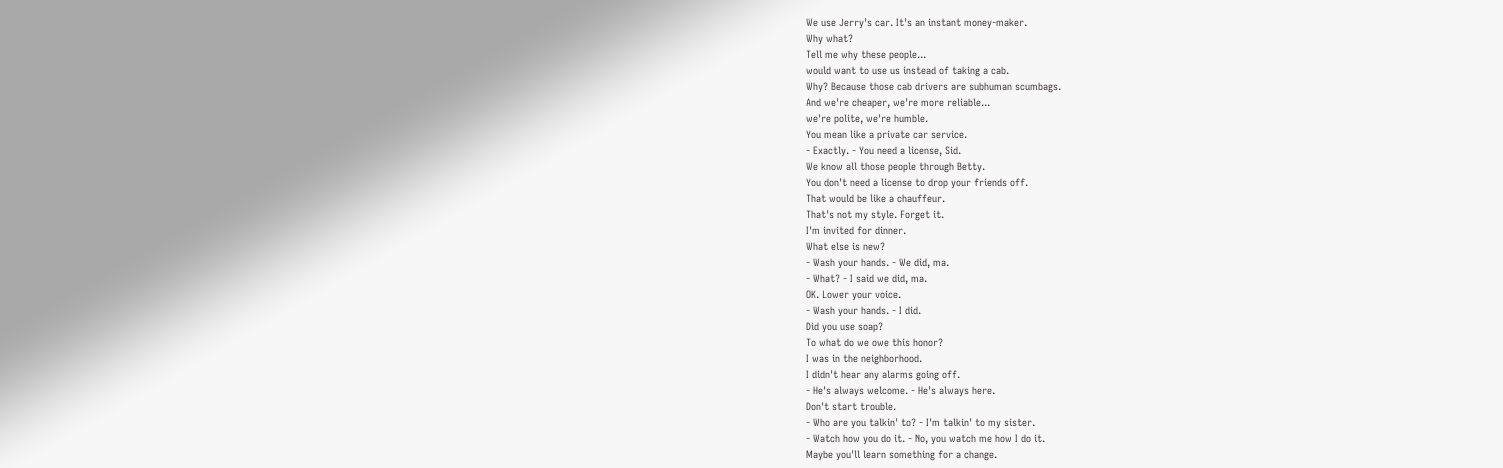We use Jerry's car. It's an instant money-maker.
Why what?
Tell me why these people...
would want to use us instead of taking a cab.
Why? Because those cab drivers are subhuman scumbags.
And we're cheaper, we're more reliable...
we're polite, we're humble.
You mean like a private car service.
- Exactly. - You need a license, Sid.
We know all those people through Betty.
You don't need a license to drop your friends off.
That would be like a chauffeur.
That's not my style. Forget it.
I'm invited for dinner.
What else is new?
- Wash your hands. - We did, ma.
- What? - I said we did, ma.
OK. Lower your voice.
- Wash your hands. - I did.
Did you use soap?
To what do we owe this honor?
I was in the neighborhood.
I didn't hear any alarms going off.
- He's always welcome. - He's always here.
Don't start trouble.
- Who are you talkin' to? - I'm talkin' to my sister.
- Watch how you do it. - No, you watch me how I do it.
Maybe you'll learn something for a change.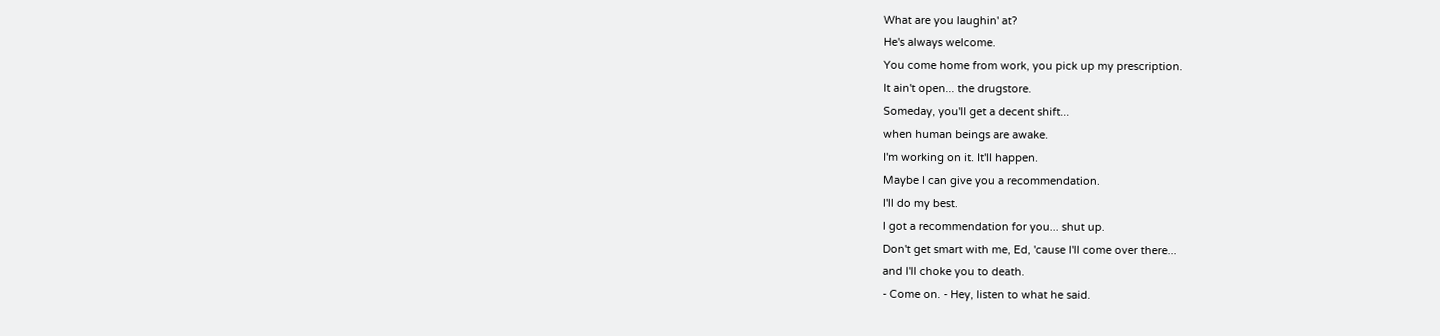What are you laughin' at?
He's always welcome.
You come home from work, you pick up my prescription.
It ain't open... the drugstore.
Someday, you'll get a decent shift...
when human beings are awake.
I'm working on it. It'll happen.
Maybe I can give you a recommendation.
I'll do my best.
I got a recommendation for you... shut up.
Don't get smart with me, Ed, 'cause I'll come over there...
and I'll choke you to death.
- Come on. - Hey, listen to what he said.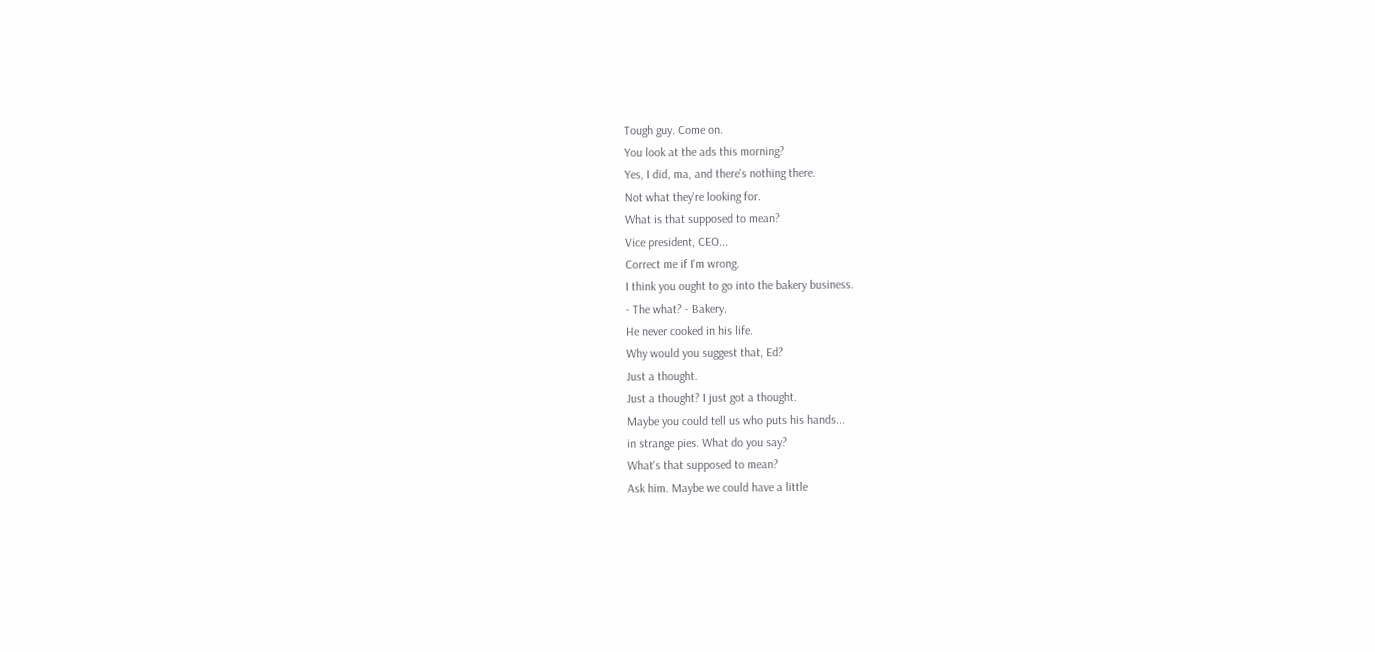Tough guy. Come on.
You look at the ads this morning?
Yes, I did, ma, and there's nothing there.
Not what they're looking for.
What is that supposed to mean?
Vice president, CEO...
Correct me if I'm wrong.
I think you ought to go into the bakery business.
- The what? - Bakery.
He never cooked in his life.
Why would you suggest that, Ed?
Just a thought.
Just a thought? I just got a thought.
Maybe you could tell us who puts his hands...
in strange pies. What do you say?
What's that supposed to mean?
Ask him. Maybe we could have a little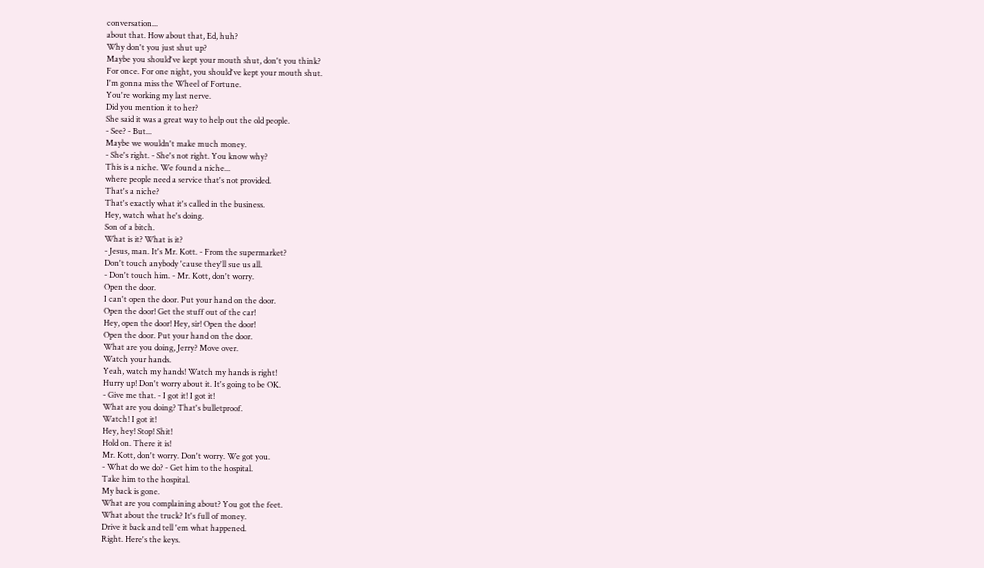conversation...
about that. How about that, Ed, huh?
Why don't you just shut up?
Maybe you should've kept your mouth shut, don't you think?
For once. For one night, you should've kept your mouth shut.
I'm gonna miss the Wheel of Fortune.
You're working my last nerve.
Did you mention it to her?
She said it was a great way to help out the old people.
- See? - But...
Maybe we wouldn't make much money.
- She's right. - She's not right. You know why?
This is a niche. We found a niche...
where people need a service that's not provided.
That's a niche?
That's exactly what it's called in the business.
Hey, watch what he's doing.
Son of a bitch.
What is it? What is it?
- Jesus, man. It's Mr. Kott. - From the supermarket?
Don't touch anybody 'cause they'll sue us all.
- Don't touch him. - Mr. Kott, don't worry.
Open the door.
I can't open the door. Put your hand on the door.
Open the door! Get the stuff out of the car!
Hey, open the door! Hey, sir! Open the door!
Open the door. Put your hand on the door.
What are you doing, Jerry? Move over.
Watch your hands.
Yeah, watch my hands! Watch my hands is right!
Hurry up! Don't worry about it. It's going to be OK.
- Give me that. - I got it! I got it!
What are you doing? That's bulletproof.
Watch! I got it!
Hey, hey! Stop! Shit!
Hold on. There it is!
Mr. Kott, don't worry. Don't worry. We got you.
- What do we do? - Get him to the hospital.
Take him to the hospital.
My back is gone.
What are you complaining about? You got the feet.
What about the truck? It's full of money.
Drive it back and tell 'em what happened.
Right. Here's the keys.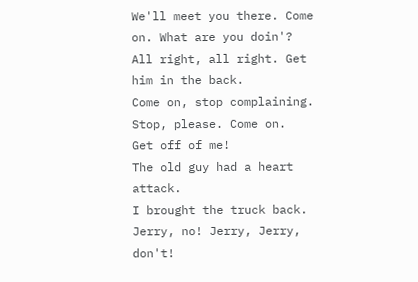We'll meet you there. Come on. What are you doin'?
All right, all right. Get him in the back.
Come on, stop complaining.
Stop, please. Come on.
Get off of me!
The old guy had a heart attack.
I brought the truck back.
Jerry, no! Jerry, Jerry, don't!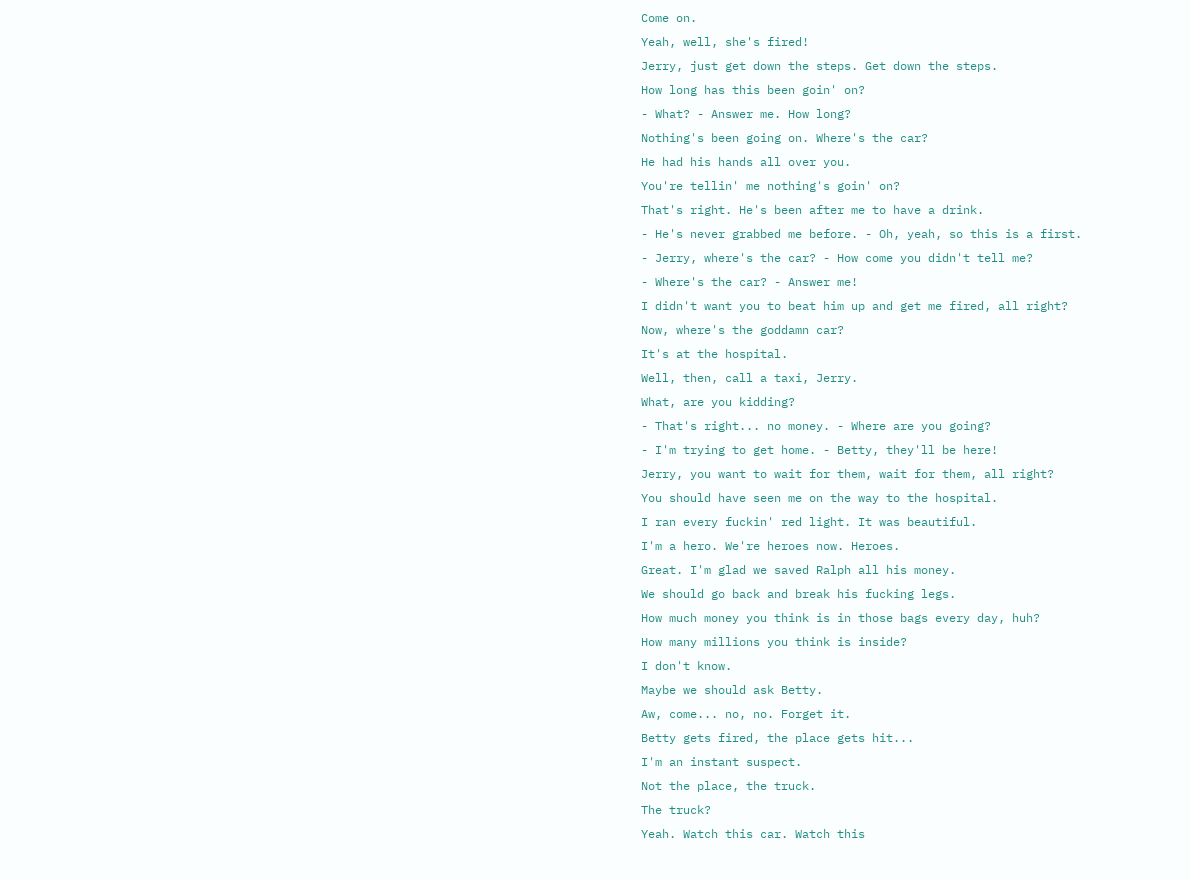Come on.
Yeah, well, she's fired!
Jerry, just get down the steps. Get down the steps.
How long has this been goin' on?
- What? - Answer me. How long?
Nothing's been going on. Where's the car?
He had his hands all over you.
You're tellin' me nothing's goin' on?
That's right. He's been after me to have a drink.
- He's never grabbed me before. - Oh, yeah, so this is a first.
- Jerry, where's the car? - How come you didn't tell me?
- Where's the car? - Answer me!
I didn't want you to beat him up and get me fired, all right?
Now, where's the goddamn car?
It's at the hospital.
Well, then, call a taxi, Jerry.
What, are you kidding?
- That's right... no money. - Where are you going?
- I'm trying to get home. - Betty, they'll be here!
Jerry, you want to wait for them, wait for them, all right?
You should have seen me on the way to the hospital.
I ran every fuckin' red light. It was beautiful.
I'm a hero. We're heroes now. Heroes.
Great. I'm glad we saved Ralph all his money.
We should go back and break his fucking legs.
How much money you think is in those bags every day, huh?
How many millions you think is inside?
I don't know.
Maybe we should ask Betty.
Aw, come... no, no. Forget it.
Betty gets fired, the place gets hit...
I'm an instant suspect.
Not the place, the truck.
The truck?
Yeah. Watch this car. Watch this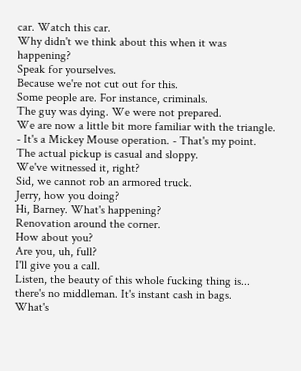car. Watch this car.
Why didn't we think about this when it was happening?
Speak for yourselves.
Because we're not cut out for this.
Some people are. For instance, criminals.
The guy was dying. We were not prepared.
We are now a little bit more familiar with the triangle.
- It's a Mickey Mouse operation. - That's my point.
The actual pickup is casual and sloppy.
We've witnessed it, right?
Sid, we cannot rob an armored truck.
Jerry, how you doing?
Hi, Barney. What's happening?
Renovation around the corner.
How about you?
Are you, uh, full?
I'll give you a call.
Listen, the beauty of this whole fucking thing is...
there's no middleman. It's instant cash in bags.
What's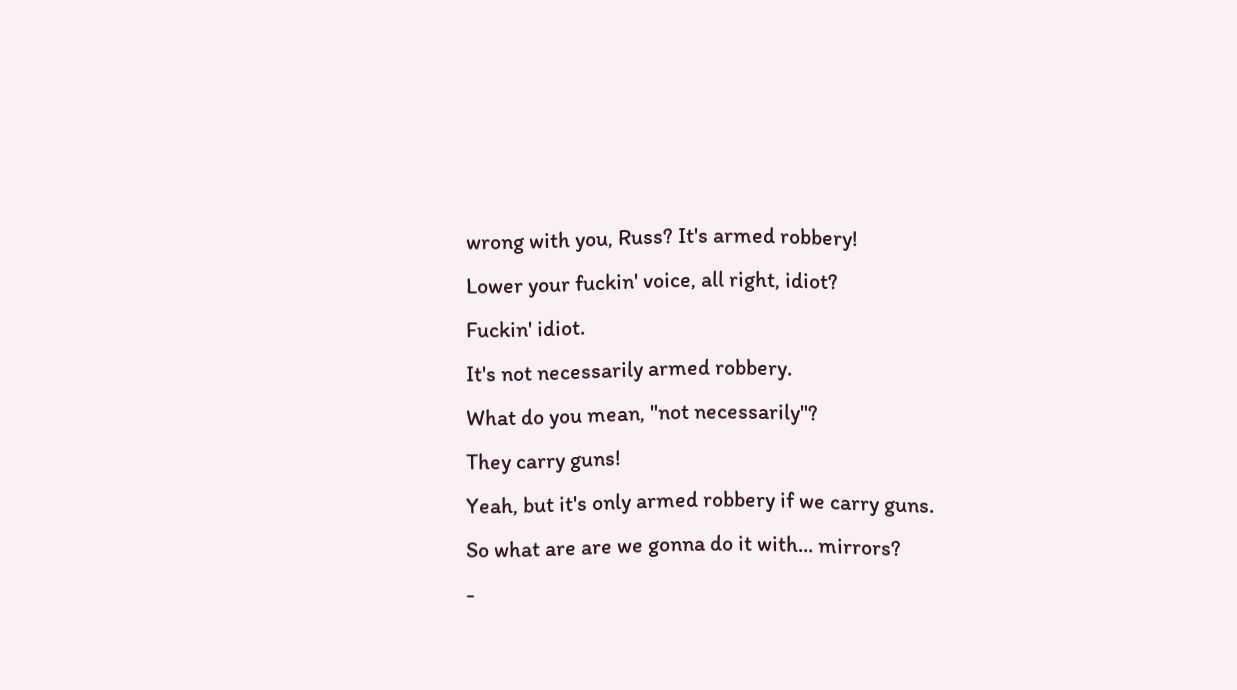wrong with you, Russ? It's armed robbery!
Lower your fuckin' voice, all right, idiot?
Fuckin' idiot.
It's not necessarily armed robbery.
What do you mean, "not necessarily"?
They carry guns!
Yeah, but it's only armed robbery if we carry guns.
So what are are we gonna do it with... mirrors?
-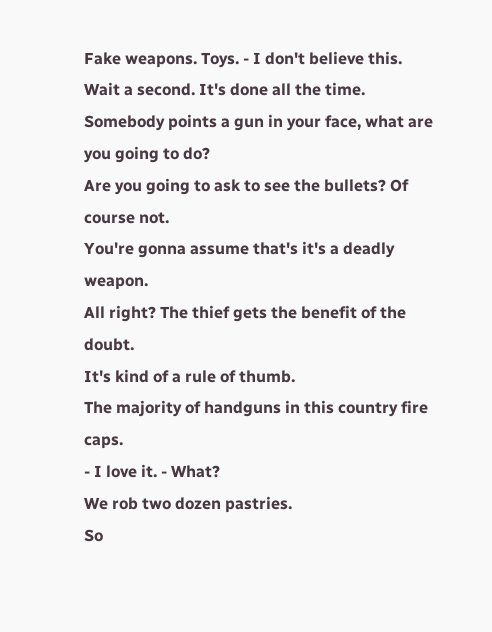Fake weapons. Toys. - I don't believe this.
Wait a second. It's done all the time.
Somebody points a gun in your face, what are you going to do?
Are you going to ask to see the bullets? Of course not.
You're gonna assume that's it's a deadly weapon.
All right? The thief gets the benefit of the doubt.
It's kind of a rule of thumb.
The majority of handguns in this country fire caps.
- I love it. - What?
We rob two dozen pastries.
So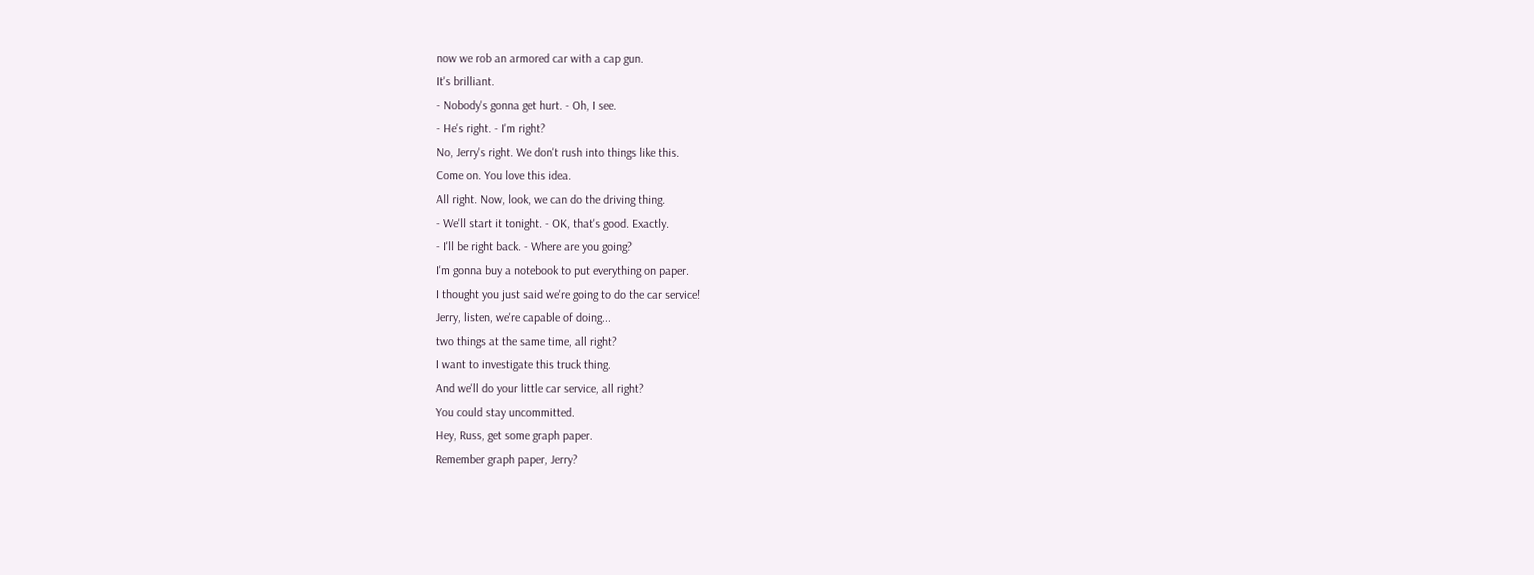now we rob an armored car with a cap gun.
It's brilliant.
- Nobody's gonna get hurt. - Oh, I see.
- He's right. - I'm right?
No, Jerry's right. We don't rush into things like this.
Come on. You love this idea.
All right. Now, look, we can do the driving thing.
- We'll start it tonight. - OK, that's good. Exactly.
- I'll be right back. - Where are you going?
I'm gonna buy a notebook to put everything on paper.
I thought you just said we're going to do the car service!
Jerry, listen, we're capable of doing...
two things at the same time, all right?
I want to investigate this truck thing.
And we'll do your little car service, all right?
You could stay uncommitted.
Hey, Russ, get some graph paper.
Remember graph paper, Jerry?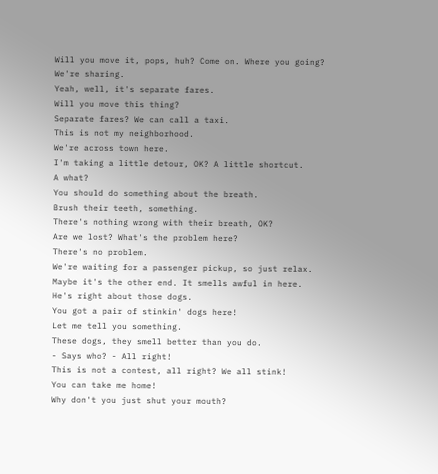Will you move it, pops, huh? Come on. Where you going?
We're sharing.
Yeah, well, it's separate fares.
Will you move this thing?
Separate fares? We can call a taxi.
This is not my neighborhood.
We're across town here.
I'm taking a little detour, OK? A little shortcut.
A what?
You should do something about the breath.
Brush their teeth, something.
There's nothing wrong with their breath, OK?
Are we lost? What's the problem here?
There's no problem.
We're waiting for a passenger pickup, so just relax.
Maybe it's the other end. It smells awful in here.
He's right about those dogs.
You got a pair of stinkin' dogs here!
Let me tell you something.
These dogs, they smell better than you do.
- Says who? - All right!
This is not a contest, all right? We all stink!
You can take me home!
Why don't you just shut your mouth?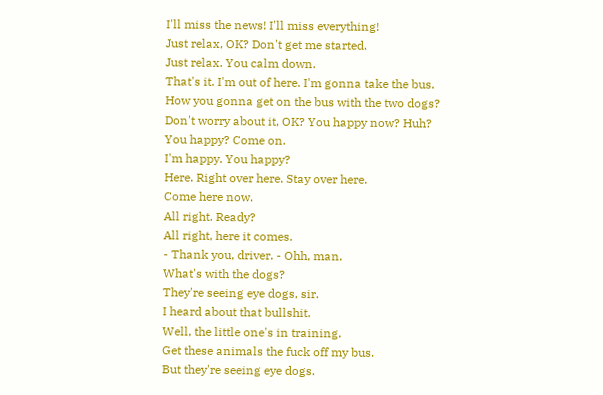I'll miss the news! I'll miss everything!
Just relax, OK? Don't get me started.
Just relax. You calm down.
That's it. I'm out of here. I'm gonna take the bus.
How you gonna get on the bus with the two dogs?
Don't worry about it, OK? You happy now? Huh?
You happy? Come on.
I'm happy. You happy?
Here. Right over here. Stay over here.
Come here now.
All right. Ready?
All right, here it comes.
- Thank you, driver. - Ohh, man.
What's with the dogs?
They're seeing eye dogs, sir.
I heard about that bullshit.
Well, the little one's in training.
Get these animals the fuck off my bus.
But they're seeing eye dogs.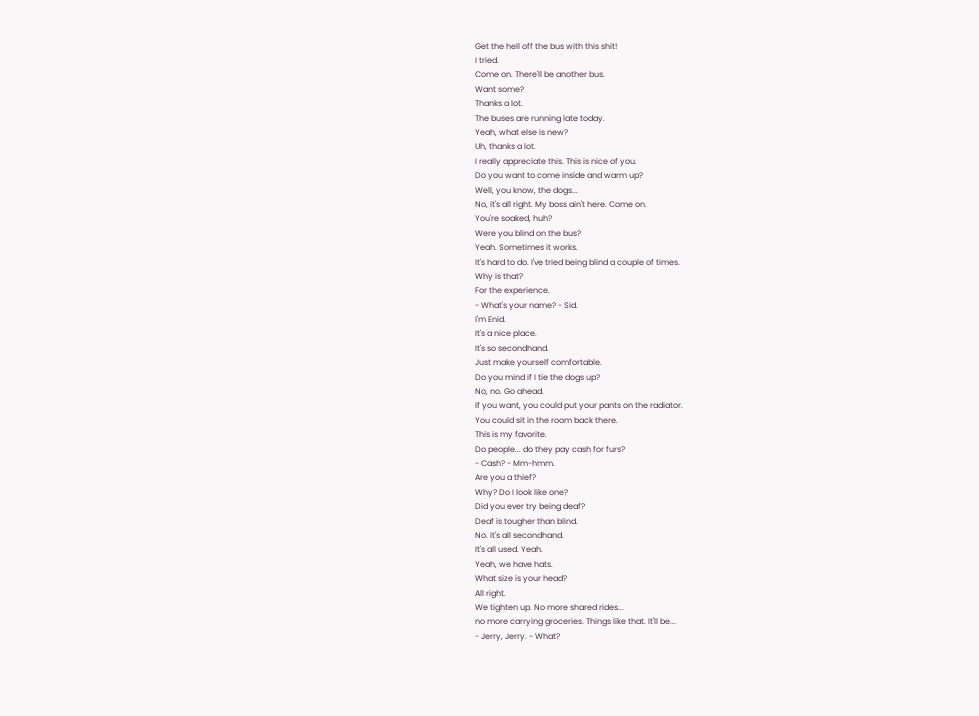Get the hell off the bus with this shit!
I tried.
Come on. There'll be another bus.
Want some?
Thanks a lot.
The buses are running late today.
Yeah, what else is new?
Uh, thanks a lot.
I really appreciate this. This is nice of you.
Do you want to come inside and warm up?
Well, you know, the dogs...
No, it's all right. My boss ain't here. Come on.
You're soaked, huh?
Were you blind on the bus?
Yeah. Sometimes it works.
It's hard to do. I've tried being blind a couple of times.
Why is that?
For the experience.
- What's your name? - Sid.
I'm Enid.
It's a nice place.
It's so secondhand.
Just make yourself comfortable.
Do you mind if I tie the dogs up?
No, no. Go ahead.
If you want, you could put your pants on the radiator.
You could sit in the room back there.
This is my favorite.
Do people... do they pay cash for furs?
- Cash? - Mm-hmm.
Are you a thief?
Why? Do I look like one?
Did you ever try being deaf?
Deaf is tougher than blind.
No. It's all secondhand.
It's all used. Yeah.
Yeah, we have hats.
What size is your head?
All right.
We tighten up. No more shared rides...
no more carrying groceries. Things like that. It'll be...
- Jerry, Jerry. - What?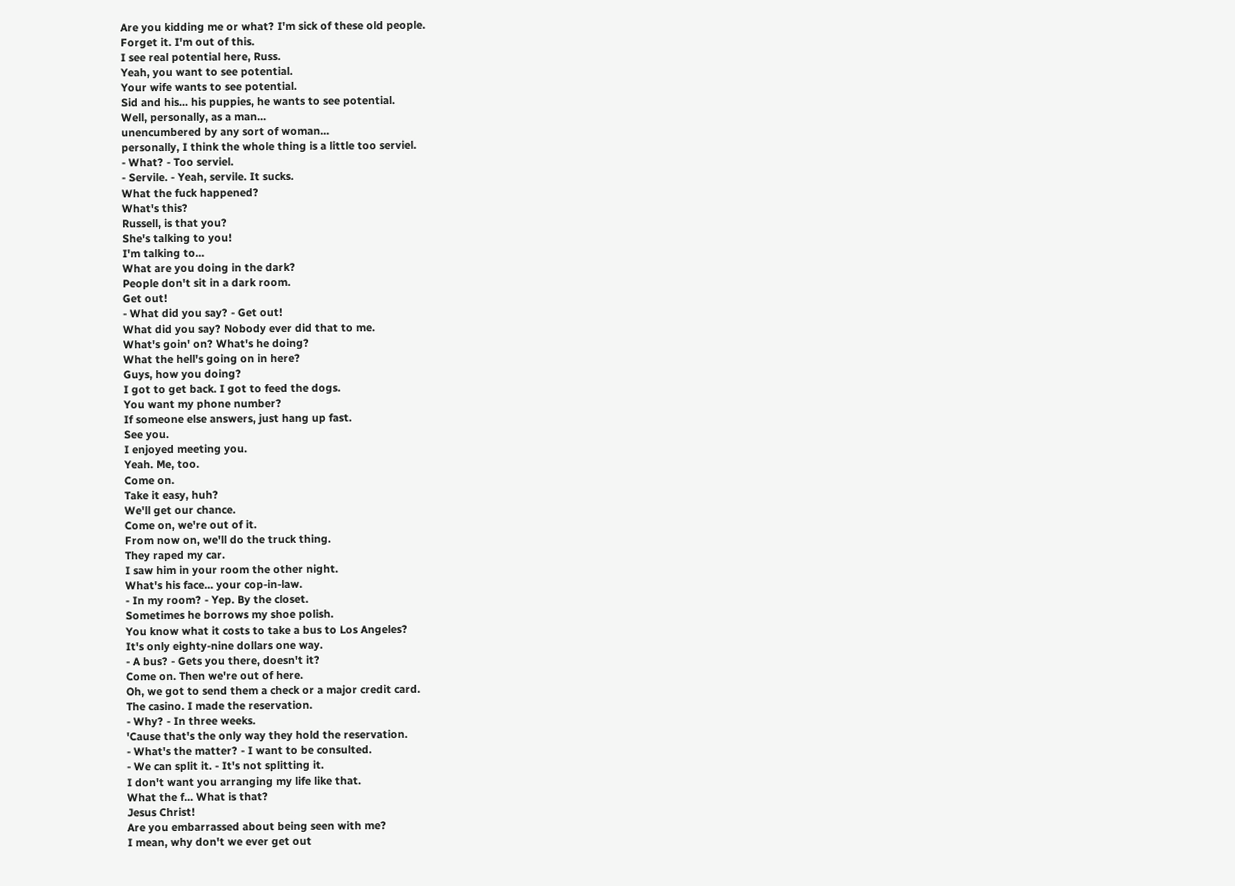Are you kidding me or what? I'm sick of these old people.
Forget it. I'm out of this.
I see real potential here, Russ.
Yeah, you want to see potential.
Your wife wants to see potential.
Sid and his... his puppies, he wants to see potential.
Well, personally, as a man...
unencumbered by any sort of woman...
personally, I think the whole thing is a little too serviel.
- What? - Too serviel.
- Servile. - Yeah, servile. It sucks.
What the fuck happened?
What's this?
Russell, is that you?
She's talking to you!
I'm talking to...
What are you doing in the dark?
People don't sit in a dark room.
Get out!
- What did you say? - Get out!
What did you say? Nobody ever did that to me.
What's goin' on? What's he doing?
What the hell's going on in here?
Guys, how you doing?
I got to get back. I got to feed the dogs.
You want my phone number?
If someone else answers, just hang up fast.
See you.
I enjoyed meeting you.
Yeah. Me, too.
Come on.
Take it easy, huh?
We'll get our chance.
Come on, we're out of it.
From now on, we'll do the truck thing.
They raped my car.
I saw him in your room the other night.
What's his face... your cop-in-law.
- In my room? - Yep. By the closet.
Sometimes he borrows my shoe polish.
You know what it costs to take a bus to Los Angeles?
It's only eighty-nine dollars one way.
- A bus? - Gets you there, doesn't it?
Come on. Then we're out of here.
Oh, we got to send them a check or a major credit card.
The casino. I made the reservation.
- Why? - In three weeks.
'Cause that's the only way they hold the reservation.
- What's the matter? - I want to be consulted.
- We can split it. - It's not splitting it.
I don't want you arranging my life like that.
What the f... What is that?
Jesus Christ!
Are you embarrassed about being seen with me?
I mean, why don't we ever get out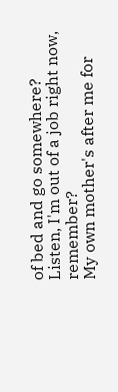of bed and go somewhere?
Listen, I'm out of a job right now, remember?
My own mother's after me for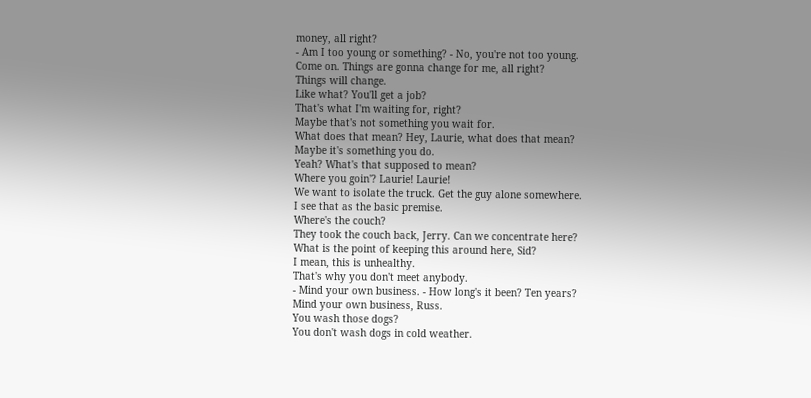money, all right?
- Am I too young or something? - No, you're not too young.
Come on. Things are gonna change for me, all right?
Things will change.
Like what? You'll get a job?
That's what I'm waiting for, right?
Maybe that's not something you wait for.
What does that mean? Hey, Laurie, what does that mean?
Maybe it's something you do.
Yeah? What's that supposed to mean?
Where you goin'? Laurie! Laurie!
We want to isolate the truck. Get the guy alone somewhere.
I see that as the basic premise.
Where's the couch?
They took the couch back, Jerry. Can we concentrate here?
What is the point of keeping this around here, Sid?
I mean, this is unhealthy.
That's why you don't meet anybody.
- Mind your own business. - How long's it been? Ten years?
Mind your own business, Russ.
You wash those dogs?
You don't wash dogs in cold weather.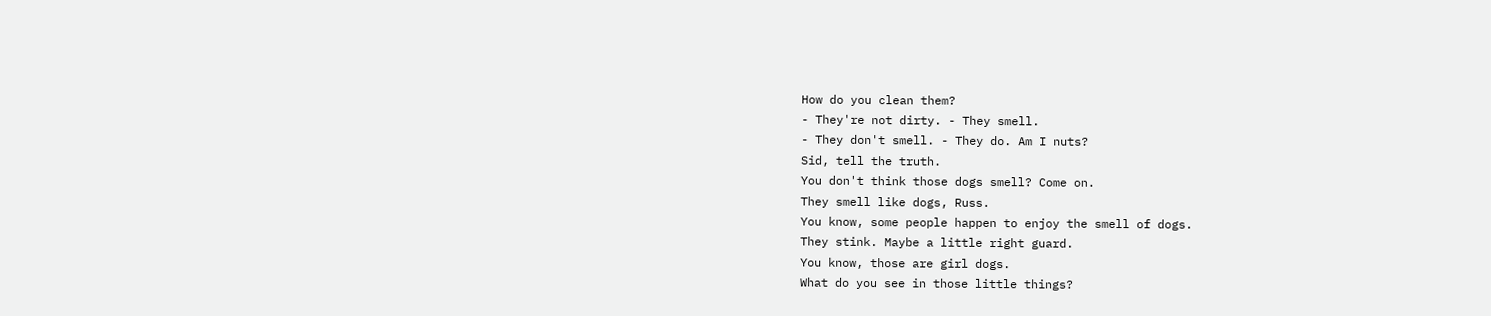How do you clean them?
- They're not dirty. - They smell.
- They don't smell. - They do. Am I nuts?
Sid, tell the truth.
You don't think those dogs smell? Come on.
They smell like dogs, Russ.
You know, some people happen to enjoy the smell of dogs.
They stink. Maybe a little right guard.
You know, those are girl dogs.
What do you see in those little things?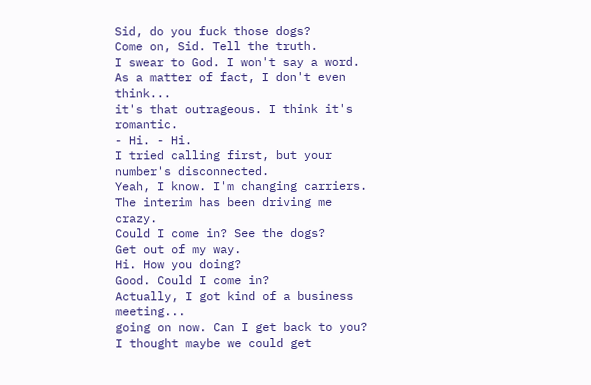Sid, do you fuck those dogs?
Come on, Sid. Tell the truth.
I swear to God. I won't say a word.
As a matter of fact, I don't even think...
it's that outrageous. I think it's romantic.
- Hi. - Hi.
I tried calling first, but your number's disconnected.
Yeah, I know. I'm changing carriers.
The interim has been driving me crazy.
Could I come in? See the dogs?
Get out of my way.
Hi. How you doing?
Good. Could I come in?
Actually, I got kind of a business meeting...
going on now. Can I get back to you?
I thought maybe we could get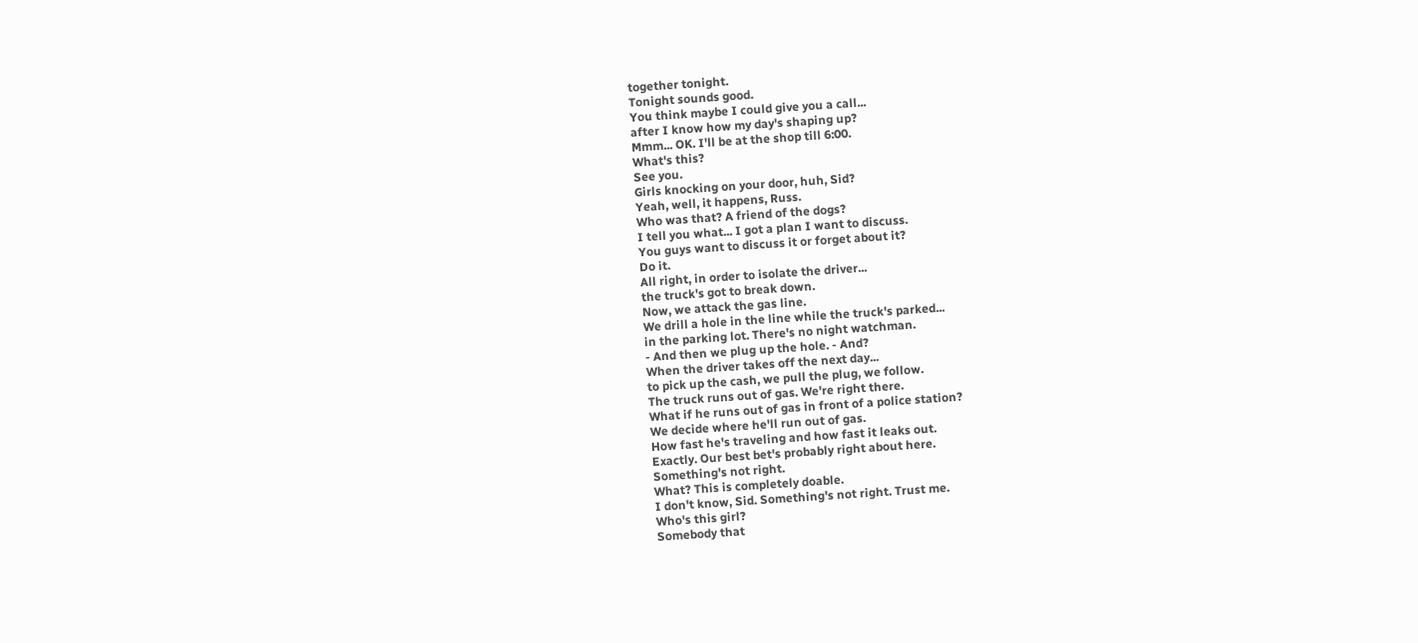together tonight.
Tonight sounds good.
You think maybe I could give you a call...
after I know how my day's shaping up?
Mmm... OK. I'll be at the shop till 6:00.
What's this?
See you.
Girls knocking on your door, huh, Sid?
Yeah, well, it happens, Russ.
Who was that? A friend of the dogs?
I tell you what... I got a plan I want to discuss.
You guys want to discuss it or forget about it?
Do it.
All right, in order to isolate the driver...
the truck's got to break down.
Now, we attack the gas line.
We drill a hole in the line while the truck's parked...
in the parking lot. There's no night watchman.
- And then we plug up the hole. - And?
When the driver takes off the next day...
to pick up the cash, we pull the plug, we follow.
The truck runs out of gas. We're right there.
What if he runs out of gas in front of a police station?
We decide where he'll run out of gas.
How fast he's traveling and how fast it leaks out.
Exactly. Our best bet's probably right about here.
Something's not right.
What? This is completely doable.
I don't know, Sid. Something's not right. Trust me.
Who's this girl?
Somebody that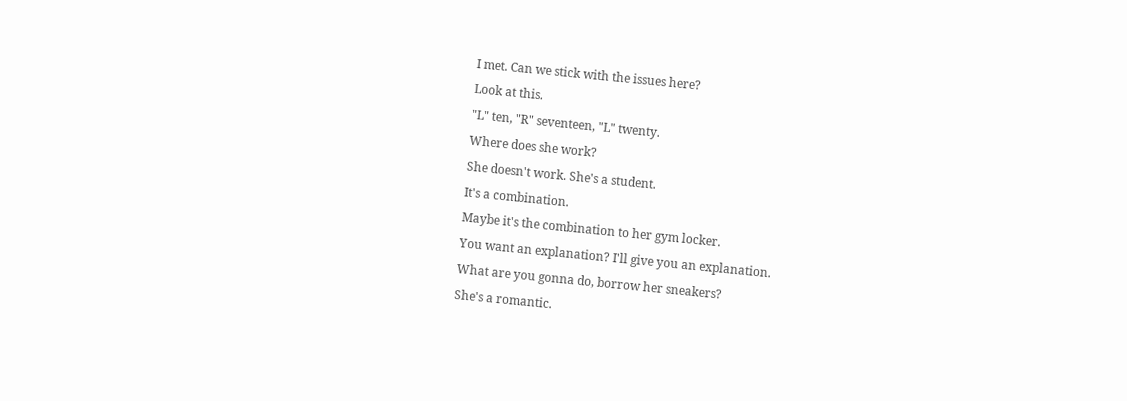I met. Can we stick with the issues here?
Look at this.
"L" ten, "R" seventeen, "L" twenty.
Where does she work?
She doesn't work. She's a student.
It's a combination.
Maybe it's the combination to her gym locker.
You want an explanation? I'll give you an explanation.
What are you gonna do, borrow her sneakers?
She's a romantic.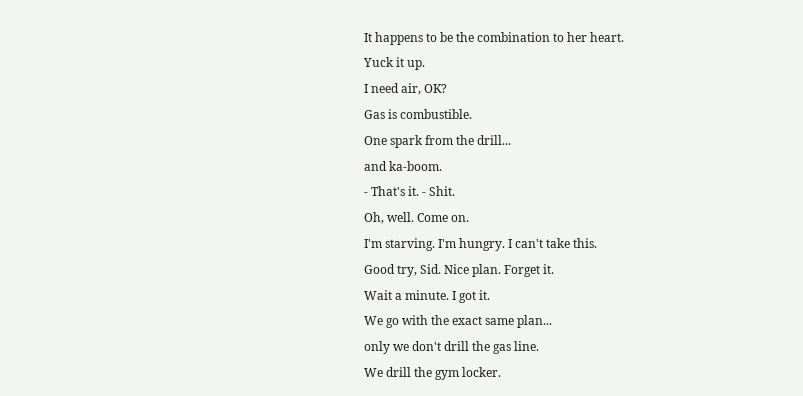It happens to be the combination to her heart.
Yuck it up.
I need air, OK?
Gas is combustible.
One spark from the drill...
and ka-boom.
- That's it. - Shit.
Oh, well. Come on.
I'm starving. I'm hungry. I can't take this.
Good try, Sid. Nice plan. Forget it.
Wait a minute. I got it.
We go with the exact same plan...
only we don't drill the gas line.
We drill the gym locker.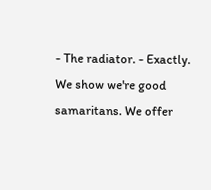- The radiator. - Exactly.
We show we're good samaritans. We offer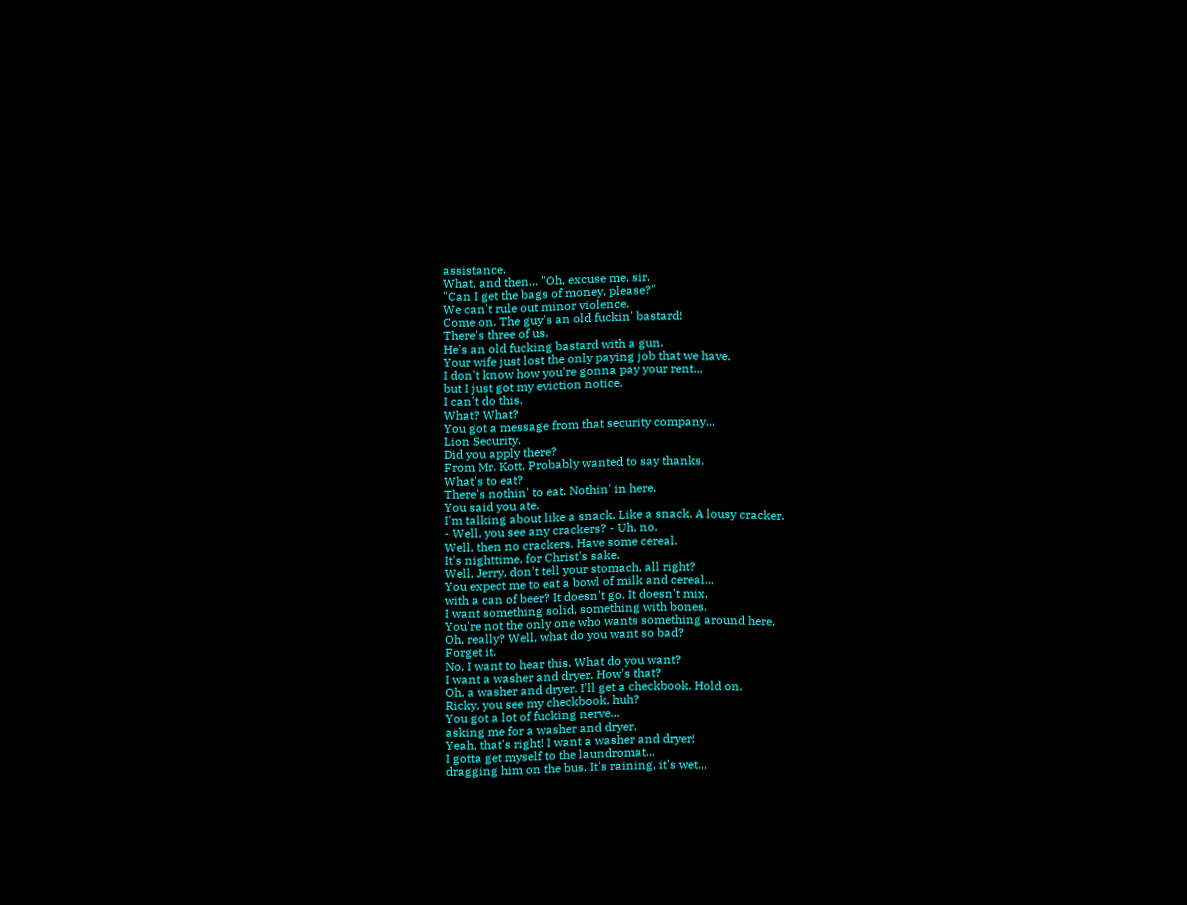assistance.
What, and then... "Oh, excuse me, sir.
"Can I get the bags of money, please?"
We can't rule out minor violence.
Come on. The guy's an old fuckin' bastard!
There's three of us.
He's an old fucking bastard with a gun.
Your wife just lost the only paying job that we have.
I don't know how you're gonna pay your rent...
but I just got my eviction notice.
I can't do this.
What? What?
You got a message from that security company...
Lion Security.
Did you apply there?
From Mr. Kott. Probably wanted to say thanks.
What's to eat?
There's nothin' to eat. Nothin' in here.
You said you ate.
I'm talking about like a snack. Like a snack. A lousy cracker.
- Well, you see any crackers? - Uh, no.
Well, then no crackers. Have some cereal.
It's nighttime, for Christ's sake.
Well, Jerry, don't tell your stomach, all right?
You expect me to eat a bowl of milk and cereal...
with a can of beer? It doesn't go. It doesn't mix.
I want something solid, something with bones.
You're not the only one who wants something around here.
Oh, really? Well, what do you want so bad?
Forget it.
No, I want to hear this. What do you want?
I want a washer and dryer. How's that?
Oh, a washer and dryer. I'll get a checkbook. Hold on.
Ricky, you see my checkbook, huh?
You got a lot of fucking nerve...
asking me for a washer and dryer.
Yeah, that's right! I want a washer and dryer!
I gotta get myself to the laundromat...
dragging him on the bus. It's raining, it's wet...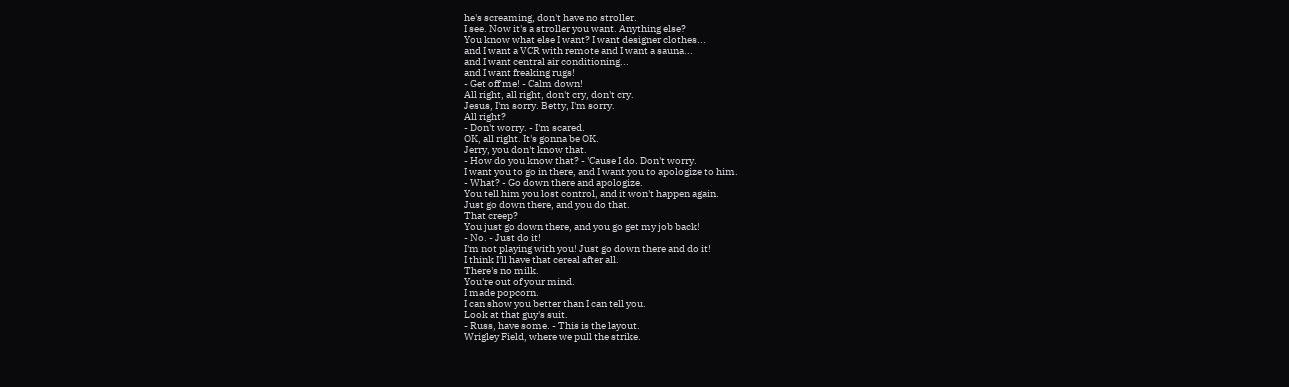he's screaming, don't have no stroller.
I see. Now it's a stroller you want. Anything else?
You know what else I want? I want designer clothes...
and I want a VCR with remote and I want a sauna...
and I want central air conditioning...
and I want freaking rugs!
- Get off me! - Calm down!
All right, all right, don't cry, don't cry.
Jesus, I'm sorry. Betty, I'm sorry.
All right?
- Don't worry. - I'm scared.
OK, all right. It's gonna be OK.
Jerry, you don't know that.
- How do you know that? - 'Cause I do. Don't worry.
I want you to go in there, and I want you to apologize to him.
- What? - Go down there and apologize.
You tell him you lost control, and it won't happen again.
Just go down there, and you do that.
That creep?
You just go down there, and you go get my job back!
- No. - Just do it!
I'm not playing with you! Just go down there and do it!
I think I'll have that cereal after all.
There's no milk.
You're out of your mind.
I made popcorn.
I can show you better than I can tell you.
Look at that guy's suit.
- Russ, have some. - This is the layout.
Wrigley Field, where we pull the strike.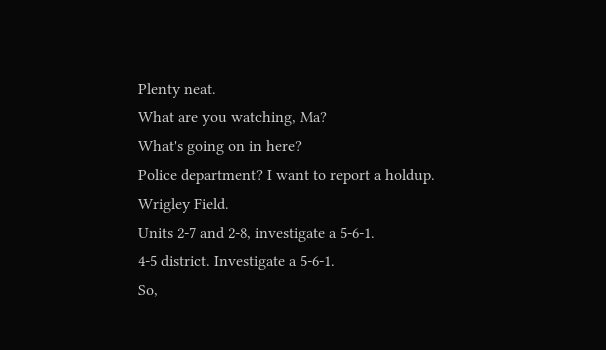Plenty neat.
What are you watching, Ma?
What's going on in here?
Police department? I want to report a holdup.
Wrigley Field.
Units 2-7 and 2-8, investigate a 5-6-1.
4-5 district. Investigate a 5-6-1.
So,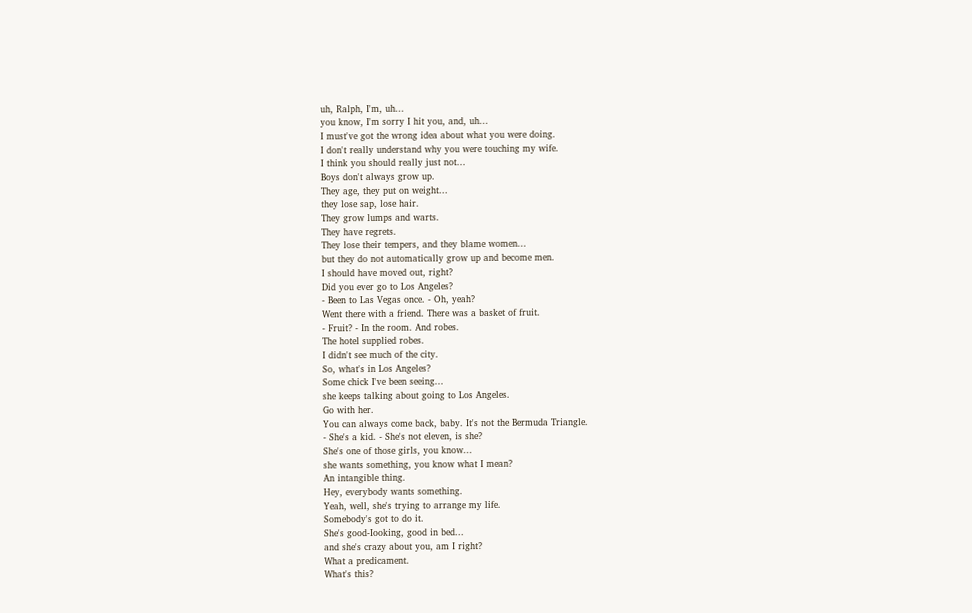uh, Ralph, I'm, uh...
you know, I'm sorry I hit you, and, uh...
I must've got the wrong idea about what you were doing.
I don't really understand why you were touching my wife.
I think you should really just not...
Boys don't always grow up.
They age, they put on weight...
they lose sap, lose hair.
They grow lumps and warts.
They have regrets.
They lose their tempers, and they blame women...
but they do not automatically grow up and become men.
I should have moved out, right?
Did you ever go to Los Angeles?
- Been to Las Vegas once. - Oh, yeah?
Went there with a friend. There was a basket of fruit.
- Fruit? - In the room. And robes.
The hotel supplied robes.
I didn't see much of the city.
So, what's in Los Angeles?
Some chick I've been seeing...
she keeps talking about going to Los Angeles.
Go with her.
You can always come back, baby. It's not the Bermuda Triangle.
- She's a kid. - She's not eleven, is she?
She's one of those girls, you know...
she wants something, you know what I mean?
An intangible thing.
Hey, everybody wants something.
Yeah, well, she's trying to arrange my life.
Somebody's got to do it.
She's good-Iooking, good in bed...
and she's crazy about you, am I right?
What a predicament.
What's this?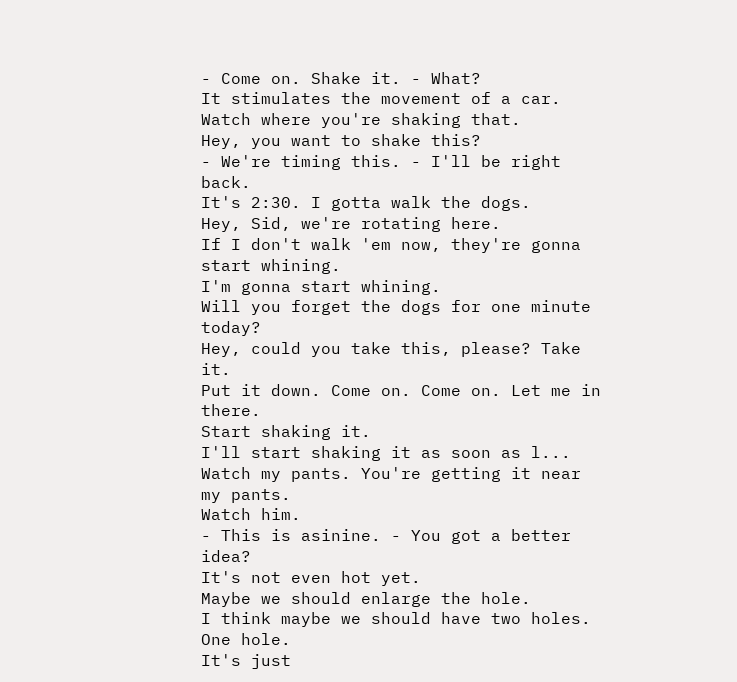- Come on. Shake it. - What?
It stimulates the movement of a car.
Watch where you're shaking that.
Hey, you want to shake this?
- We're timing this. - I'll be right back.
It's 2:30. I gotta walk the dogs.
Hey, Sid, we're rotating here.
If I don't walk 'em now, they're gonna start whining.
I'm gonna start whining.
Will you forget the dogs for one minute today?
Hey, could you take this, please? Take it.
Put it down. Come on. Come on. Let me in there.
Start shaking it.
I'll start shaking it as soon as l...
Watch my pants. You're getting it near my pants.
Watch him.
- This is asinine. - You got a better idea?
It's not even hot yet.
Maybe we should enlarge the hole.
I think maybe we should have two holes.
One hole.
It's just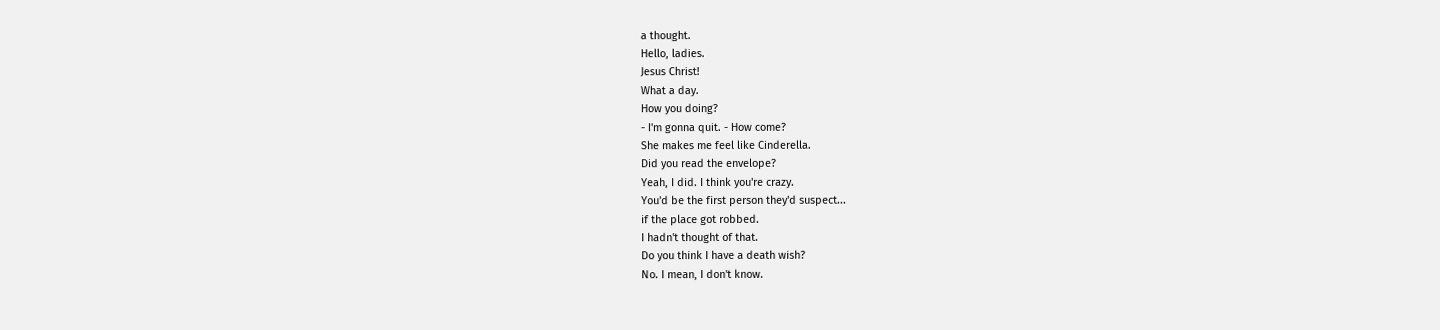a thought.
Hello, ladies.
Jesus Christ!
What a day.
How you doing?
- I'm gonna quit. - How come?
She makes me feel like Cinderella.
Did you read the envelope?
Yeah, I did. I think you're crazy.
You'd be the first person they'd suspect...
if the place got robbed.
I hadn't thought of that.
Do you think I have a death wish?
No. I mean, I don't know.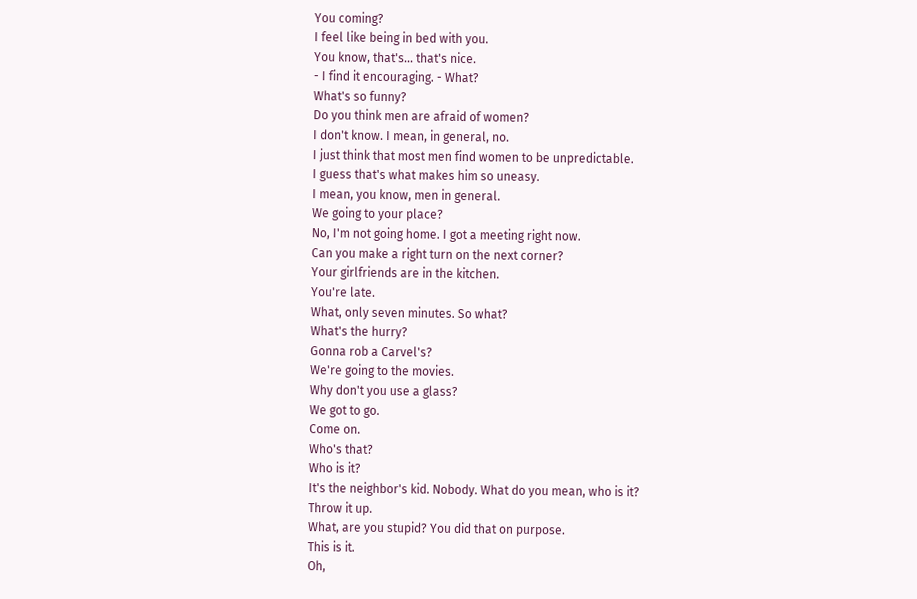You coming?
I feel like being in bed with you.
You know, that's... that's nice.
- I find it encouraging. - What?
What's so funny?
Do you think men are afraid of women?
I don't know. I mean, in general, no.
I just think that most men find women to be unpredictable.
I guess that's what makes him so uneasy.
I mean, you know, men in general.
We going to your place?
No, I'm not going home. I got a meeting right now.
Can you make a right turn on the next corner?
Your girlfriends are in the kitchen.
You're late.
What, only seven minutes. So what?
What's the hurry?
Gonna rob a Carvel's?
We're going to the movies.
Why don't you use a glass?
We got to go.
Come on.
Who's that?
Who is it?
It's the neighbor's kid. Nobody. What do you mean, who is it?
Throw it up.
What, are you stupid? You did that on purpose.
This is it.
Oh,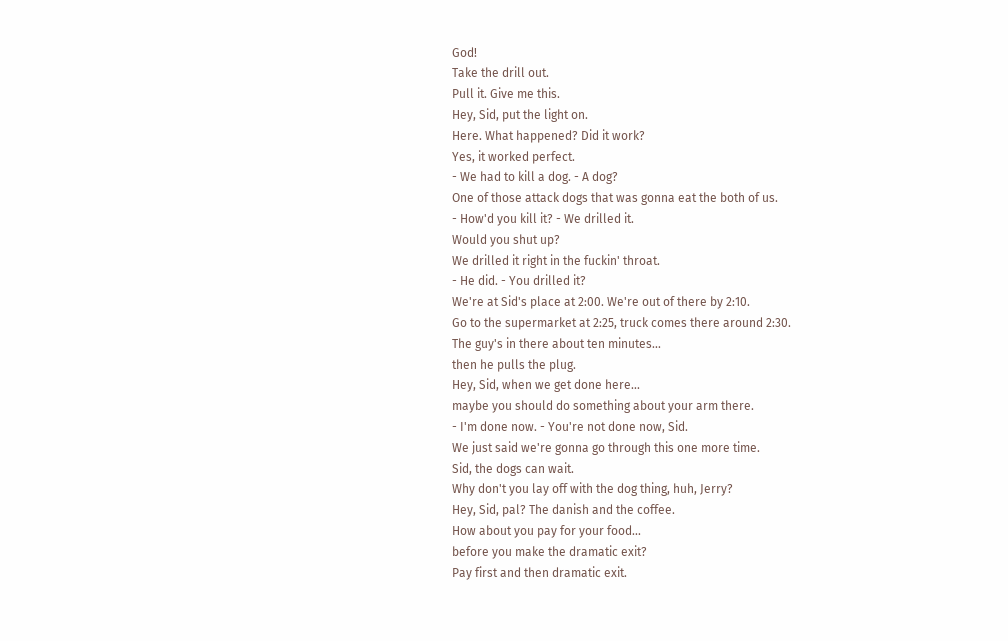God!
Take the drill out.
Pull it. Give me this.
Hey, Sid, put the light on.
Here. What happened? Did it work?
Yes, it worked perfect.
- We had to kill a dog. - A dog?
One of those attack dogs that was gonna eat the both of us.
- How'd you kill it? - We drilled it.
Would you shut up?
We drilled it right in the fuckin' throat.
- He did. - You drilled it?
We're at Sid's place at 2:00. We're out of there by 2:10.
Go to the supermarket at 2:25, truck comes there around 2:30.
The guy's in there about ten minutes...
then he pulls the plug.
Hey, Sid, when we get done here...
maybe you should do something about your arm there.
- I'm done now. - You're not done now, Sid.
We just said we're gonna go through this one more time.
Sid, the dogs can wait.
Why don't you lay off with the dog thing, huh, Jerry?
Hey, Sid, pal? The danish and the coffee.
How about you pay for your food...
before you make the dramatic exit?
Pay first and then dramatic exit.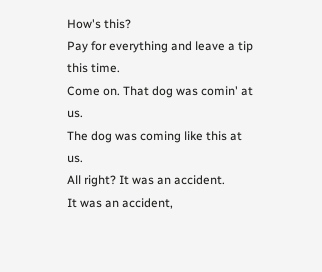How's this?
Pay for everything and leave a tip this time.
Come on. That dog was comin' at us.
The dog was coming like this at us.
All right? It was an accident.
It was an accident,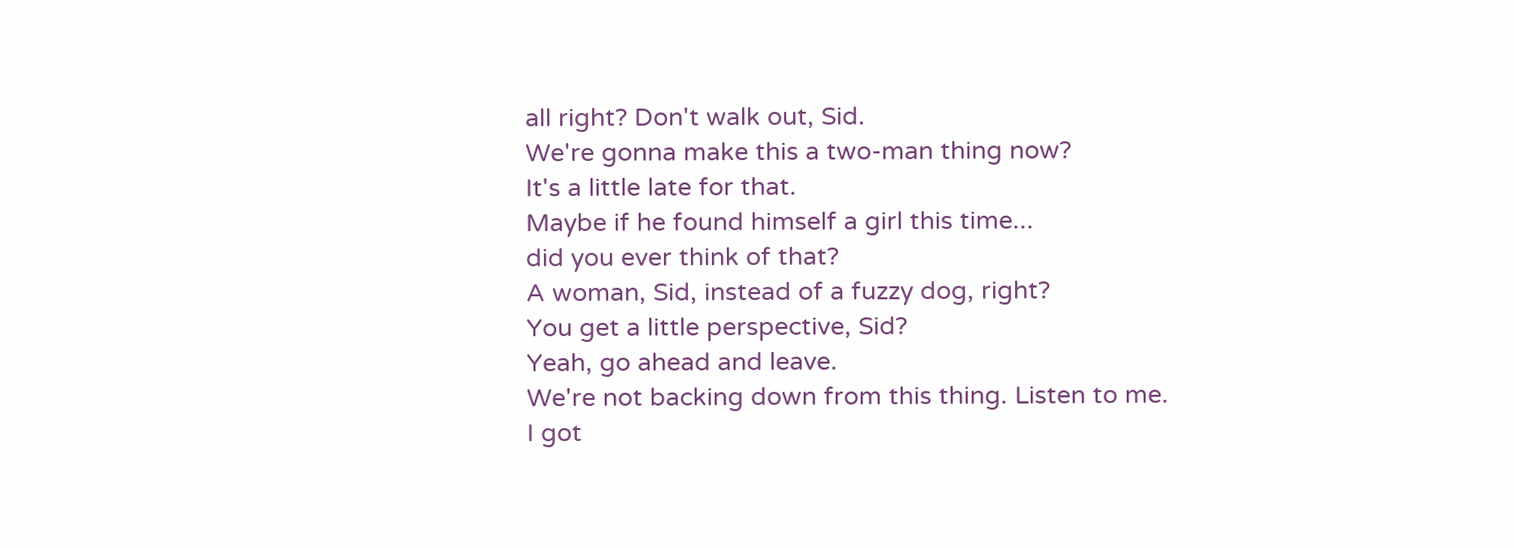all right? Don't walk out, Sid.
We're gonna make this a two-man thing now?
It's a little late for that.
Maybe if he found himself a girl this time...
did you ever think of that?
A woman, Sid, instead of a fuzzy dog, right?
You get a little perspective, Sid?
Yeah, go ahead and leave.
We're not backing down from this thing. Listen to me.
I got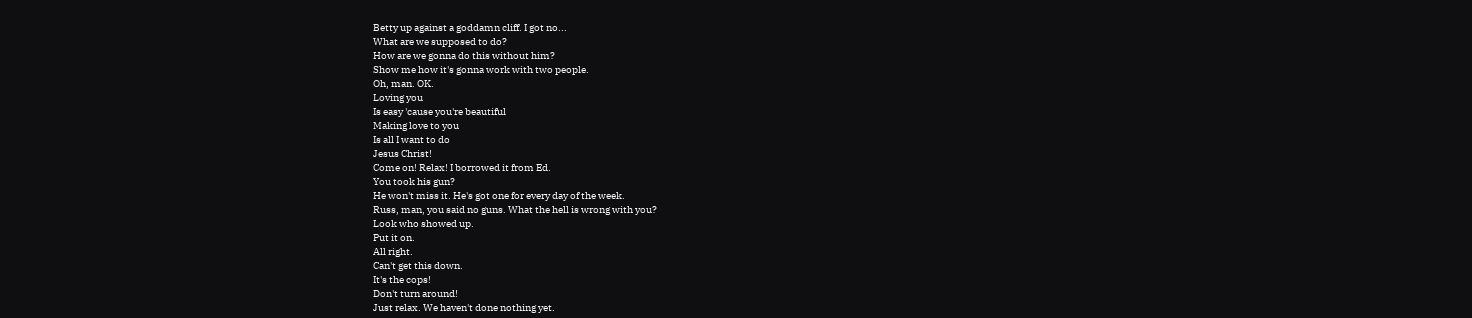Betty up against a goddamn cliff. I got no...
What are we supposed to do?
How are we gonna do this without him?
Show me how it's gonna work with two people.
Oh, man. OK.
Loving you
Is easy 'cause you're beautiful
Making love to you
Is all I want to do
Jesus Christ!
Come on! Relax! I borrowed it from Ed.
You took his gun?
He won't miss it. He's got one for every day of the week.
Russ, man, you said no guns. What the hell is wrong with you?
Look who showed up.
Put it on.
All right.
Can't get this down.
It's the cops!
Don't turn around!
Just relax. We haven't done nothing yet.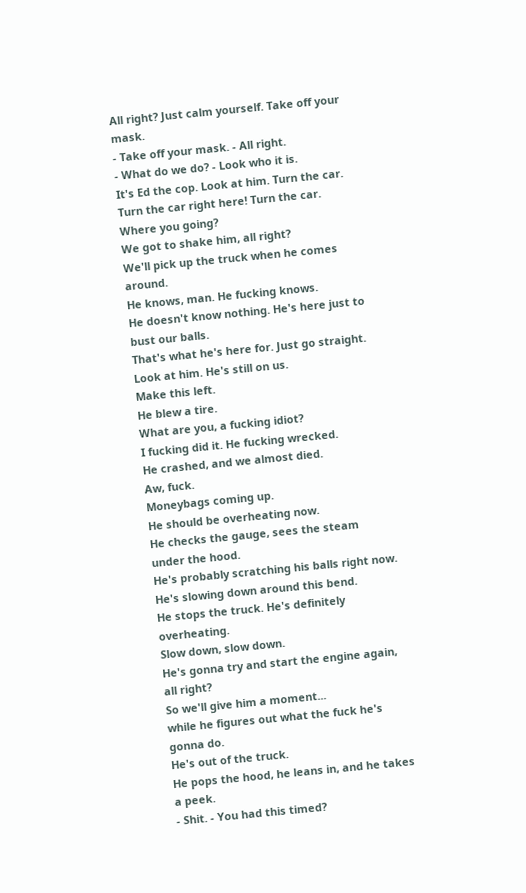All right? Just calm yourself. Take off your mask.
- Take off your mask. - All right.
- What do we do? - Look who it is.
It's Ed the cop. Look at him. Turn the car.
Turn the car right here! Turn the car.
Where you going?
We got to shake him, all right?
We'll pick up the truck when he comes around.
He knows, man. He fucking knows.
He doesn't know nothing. He's here just to bust our balls.
That's what he's here for. Just go straight.
Look at him. He's still on us.
Make this left.
He blew a tire.
What are you, a fucking idiot?
I fucking did it. He fucking wrecked.
He crashed, and we almost died.
Aw, fuck.
Moneybags coming up.
He should be overheating now.
He checks the gauge, sees the steam under the hood.
He's probably scratching his balls right now.
He's slowing down around this bend.
He stops the truck. He's definitely overheating.
Slow down, slow down.
He's gonna try and start the engine again, all right?
So we'll give him a moment...
while he figures out what the fuck he's gonna do.
He's out of the truck.
He pops the hood, he leans in, and he takes a peek.
- Shit. - You had this timed?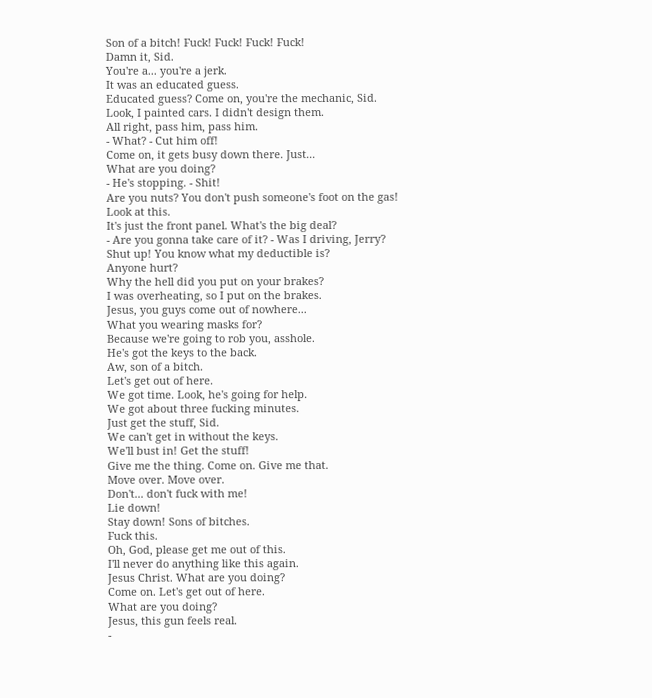Son of a bitch! Fuck! Fuck! Fuck! Fuck!
Damn it, Sid.
You're a... you're a jerk.
It was an educated guess.
Educated guess? Come on, you're the mechanic, Sid.
Look, I painted cars. I didn't design them.
All right, pass him, pass him.
- What? - Cut him off!
Come on, it gets busy down there. Just...
What are you doing?
- He's stopping. - Shit!
Are you nuts? You don't push someone's foot on the gas!
Look at this.
It's just the front panel. What's the big deal?
- Are you gonna take care of it? - Was I driving, Jerry?
Shut up! You know what my deductible is?
Anyone hurt?
Why the hell did you put on your brakes?
I was overheating, so I put on the brakes.
Jesus, you guys come out of nowhere...
What you wearing masks for?
Because we're going to rob you, asshole.
He's got the keys to the back.
Aw, son of a bitch.
Let's get out of here.
We got time. Look, he's going for help.
We got about three fucking minutes.
Just get the stuff, Sid.
We can't get in without the keys.
We'll bust in! Get the stuff!
Give me the thing. Come on. Give me that.
Move over. Move over.
Don't... don't fuck with me!
Lie down!
Stay down! Sons of bitches.
Fuck this.
Oh, God, please get me out of this.
I'll never do anything like this again.
Jesus Christ. What are you doing?
Come on. Let's get out of here.
What are you doing?
Jesus, this gun feels real.
-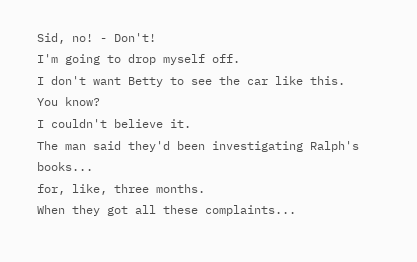Sid, no! - Don't!
I'm going to drop myself off.
I don't want Betty to see the car like this.
You know?
I couldn't believe it.
The man said they'd been investigating Ralph's books...
for, like, three months.
When they got all these complaints...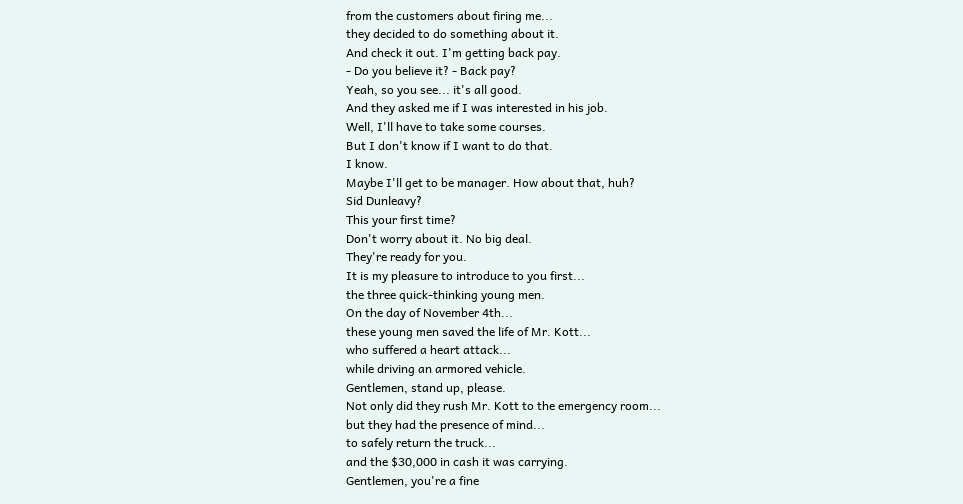from the customers about firing me...
they decided to do something about it.
And check it out. I'm getting back pay.
- Do you believe it? - Back pay?
Yeah, so you see... it's all good.
And they asked me if I was interested in his job.
Well, I'll have to take some courses.
But I don't know if I want to do that.
I know.
Maybe I'll get to be manager. How about that, huh?
Sid Dunleavy?
This your first time?
Don't worry about it. No big deal.
They're ready for you.
It is my pleasure to introduce to you first...
the three quick-thinking young men.
On the day of November 4th...
these young men saved the life of Mr. Kott...
who suffered a heart attack...
while driving an armored vehicle.
Gentlemen, stand up, please.
Not only did they rush Mr. Kott to the emergency room...
but they had the presence of mind...
to safely return the truck...
and the $30,000 in cash it was carrying.
Gentlemen, you're a fine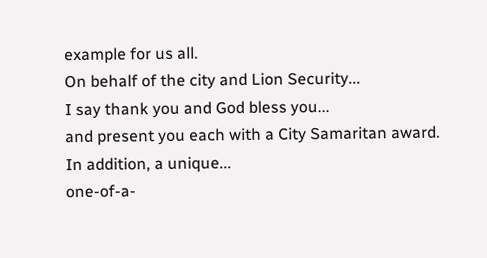example for us all.
On behalf of the city and Lion Security...
I say thank you and God bless you...
and present you each with a City Samaritan award.
In addition, a unique...
one-of-a-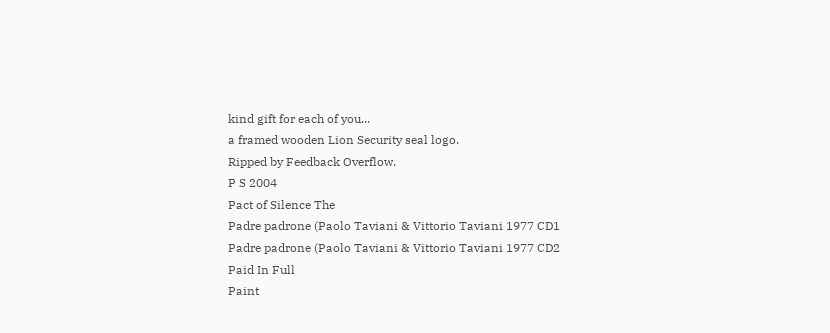kind gift for each of you...
a framed wooden Lion Security seal logo.
Ripped by Feedback Overflow.
P S 2004
Pact of Silence The
Padre padrone (Paolo Taviani & Vittorio Taviani 1977 CD1
Padre padrone (Paolo Taviani & Vittorio Taviani 1977 CD2
Paid In Full
Paint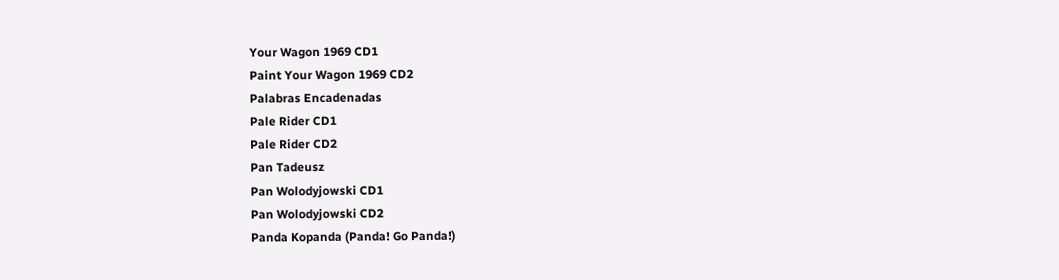Your Wagon 1969 CD1
Paint Your Wagon 1969 CD2
Palabras Encadenadas
Pale Rider CD1
Pale Rider CD2
Pan Tadeusz
Pan Wolodyjowski CD1
Pan Wolodyjowski CD2
Panda Kopanda (Panda! Go Panda!)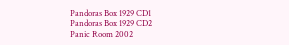Pandoras Box 1929 CD1
Pandoras Box 1929 CD2
Panic Room 2002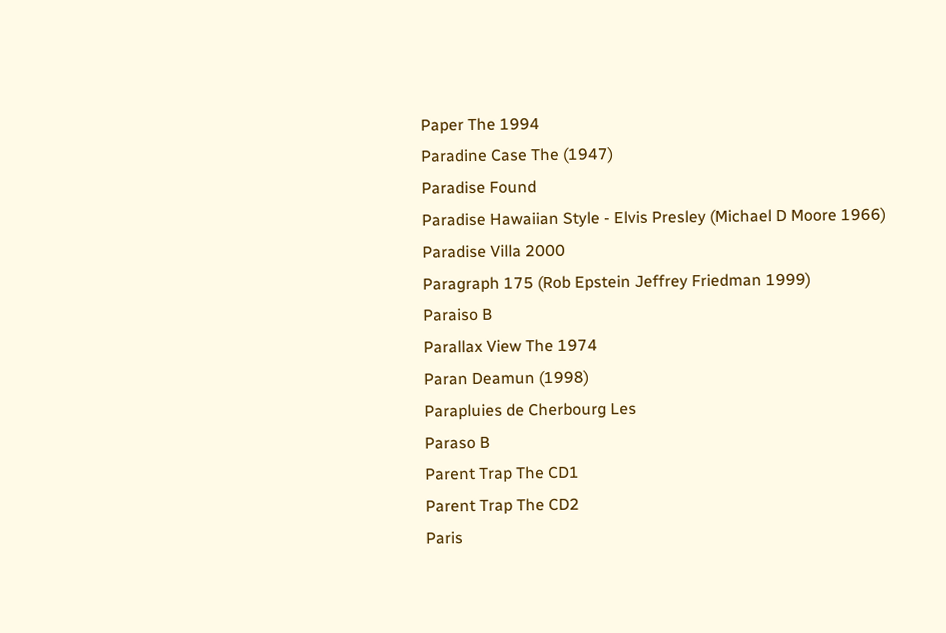Paper The 1994
Paradine Case The (1947)
Paradise Found
Paradise Hawaiian Style - Elvis Presley (Michael D Moore 1966)
Paradise Villa 2000
Paragraph 175 (Rob Epstein Jeffrey Friedman 1999)
Paraiso B
Parallax View The 1974
Paran Deamun (1998)
Parapluies de Cherbourg Les
Paraso B
Parent Trap The CD1
Parent Trap The CD2
Paris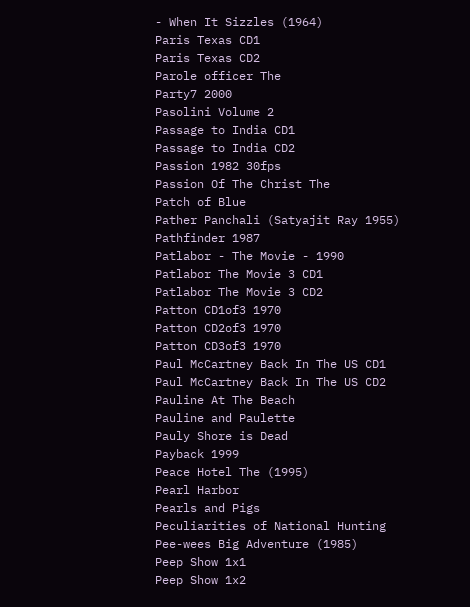- When It Sizzles (1964)
Paris Texas CD1
Paris Texas CD2
Parole officer The
Party7 2000
Pasolini Volume 2
Passage to India CD1
Passage to India CD2
Passion 1982 30fps
Passion Of The Christ The
Patch of Blue
Pather Panchali (Satyajit Ray 1955)
Pathfinder 1987
Patlabor - The Movie - 1990
Patlabor The Movie 3 CD1
Patlabor The Movie 3 CD2
Patton CD1of3 1970
Patton CD2of3 1970
Patton CD3of3 1970
Paul McCartney Back In The US CD1
Paul McCartney Back In The US CD2
Pauline At The Beach
Pauline and Paulette
Pauly Shore is Dead
Payback 1999
Peace Hotel The (1995)
Pearl Harbor
Pearls and Pigs
Peculiarities of National Hunting
Pee-wees Big Adventure (1985)
Peep Show 1x1
Peep Show 1x2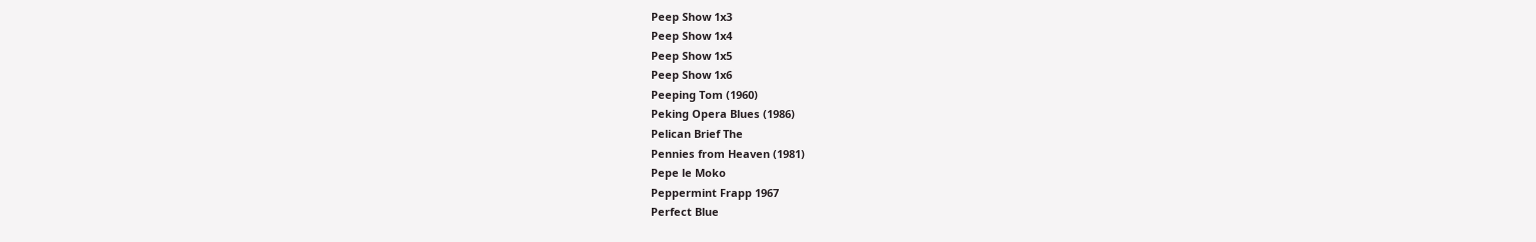Peep Show 1x3
Peep Show 1x4
Peep Show 1x5
Peep Show 1x6
Peeping Tom (1960)
Peking Opera Blues (1986)
Pelican Brief The
Pennies from Heaven (1981)
Pepe le Moko
Peppermint Frapp 1967
Perfect Blue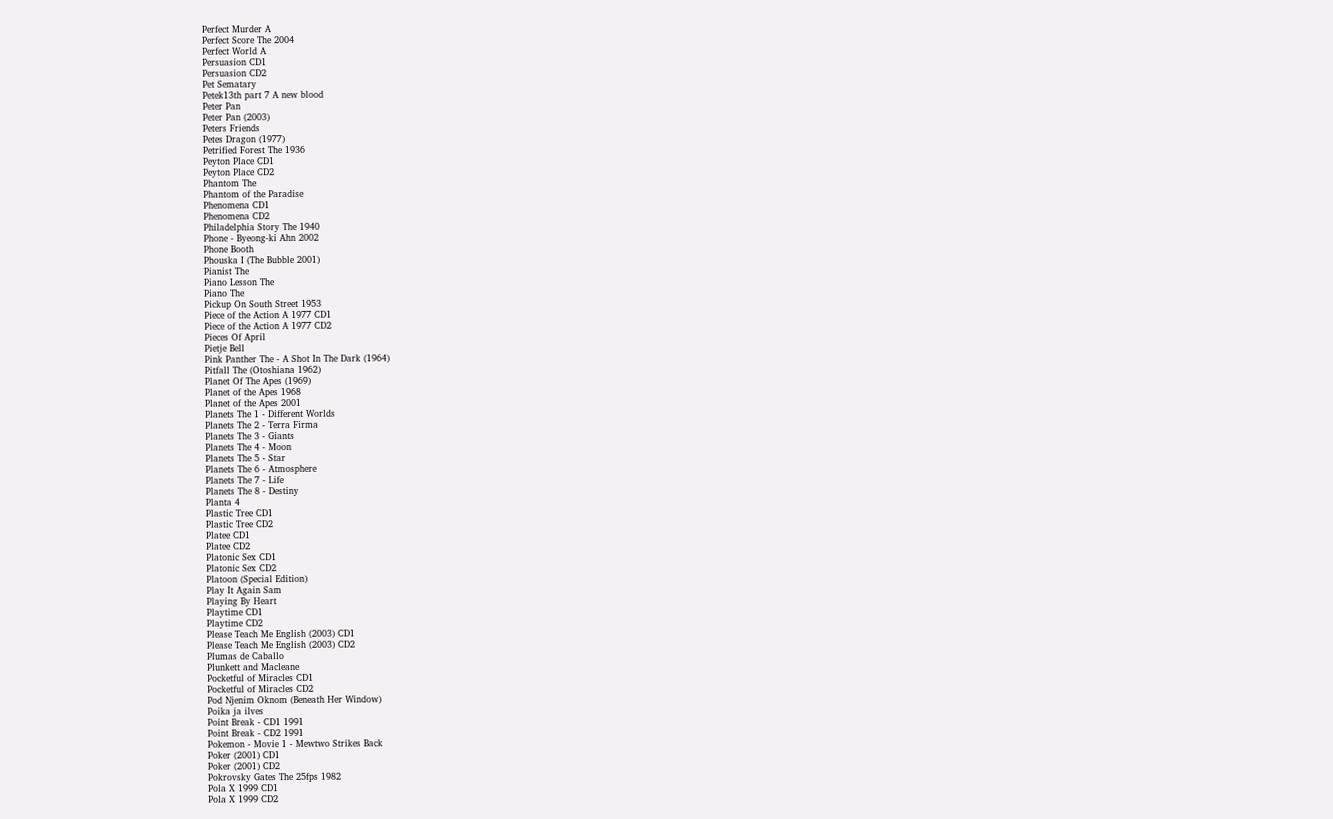Perfect Murder A
Perfect Score The 2004
Perfect World A
Persuasion CD1
Persuasion CD2
Pet Sematary
Petek13th part 7 A new blood
Peter Pan
Peter Pan (2003)
Peters Friends
Petes Dragon (1977)
Petrified Forest The 1936
Peyton Place CD1
Peyton Place CD2
Phantom The
Phantom of the Paradise
Phenomena CD1
Phenomena CD2
Philadelphia Story The 1940
Phone - Byeong-ki Ahn 2002
Phone Booth
Phouska I (The Bubble 2001)
Pianist The
Piano Lesson The
Piano The
Pickup On South Street 1953
Piece of the Action A 1977 CD1
Piece of the Action A 1977 CD2
Pieces Of April
Pietje Bell
Pink Panther The - A Shot In The Dark (1964)
Pitfall The (Otoshiana 1962)
Planet Of The Apes (1969)
Planet of the Apes 1968
Planet of the Apes 2001
Planets The 1 - Different Worlds
Planets The 2 - Terra Firma
Planets The 3 - Giants
Planets The 4 - Moon
Planets The 5 - Star
Planets The 6 - Atmosphere
Planets The 7 - Life
Planets The 8 - Destiny
Planta 4
Plastic Tree CD1
Plastic Tree CD2
Platee CD1
Platee CD2
Platonic Sex CD1
Platonic Sex CD2
Platoon (Special Edition)
Play It Again Sam
Playing By Heart
Playtime CD1
Playtime CD2
Please Teach Me English (2003) CD1
Please Teach Me English (2003) CD2
Plumas de Caballo
Plunkett and Macleane
Pocketful of Miracles CD1
Pocketful of Miracles CD2
Pod Njenim Oknom (Beneath Her Window)
Poika ja ilves
Point Break - CD1 1991
Point Break - CD2 1991
Pokemon - Movie 1 - Mewtwo Strikes Back
Poker (2001) CD1
Poker (2001) CD2
Pokrovsky Gates The 25fps 1982
Pola X 1999 CD1
Pola X 1999 CD2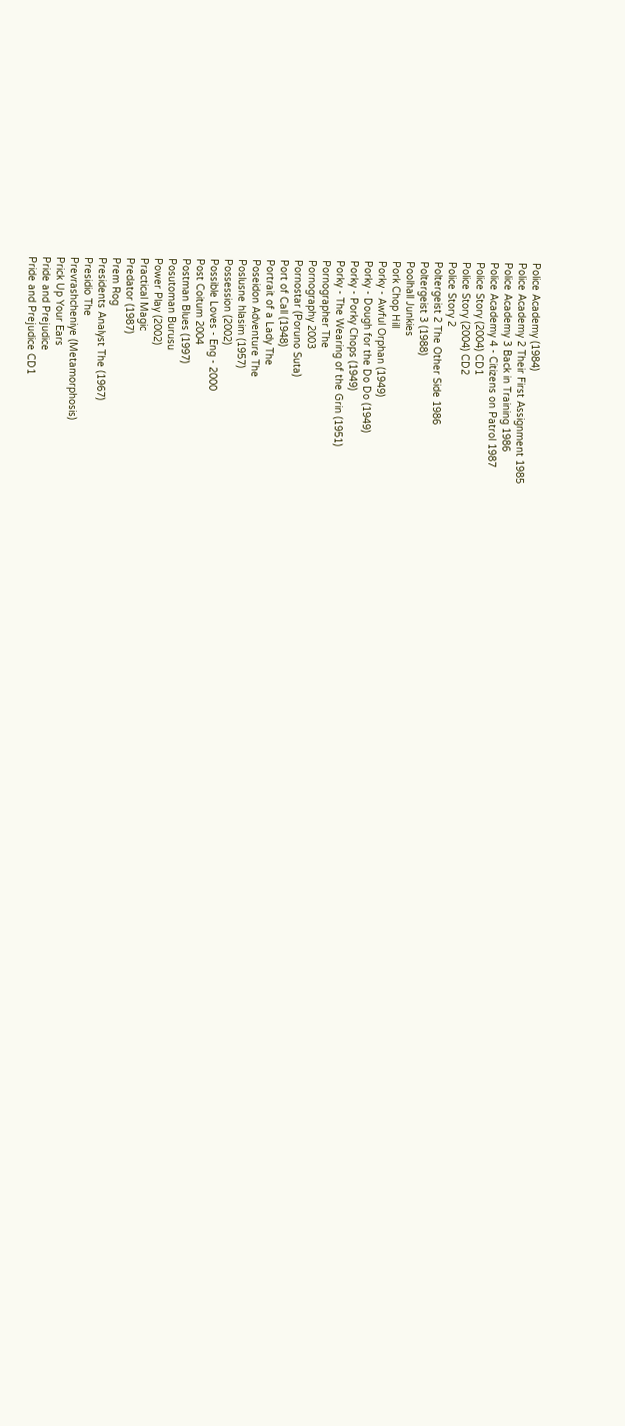Police Academy (1984)
Police Academy 2 Their First Assignment 1985
Police Academy 3 Back in Training 1986
Police Academy 4 - Citizens on Patrol 1987
Police Story (2004) CD1
Police Story (2004) CD2
Police Story 2
Poltergeist 2 The Other Side 1986
Poltergeist 3 (1988)
Poolhall Junkies
Pork Chop Hill
Porky - Awful Orphan (1949)
Porky - Dough for the Do Do (1949)
Porky - Porky Chops (1949)
Porky - The Wearing of the Grin (1951)
Pornographer The
Pornography 2003
Pornostar (Poruno Suta)
Port of Call (1948)
Portrait of a Lady The
Poseidon Adventure The
Poslusne hlasim (1957)
Possession (2002)
Possible Loves - Eng - 2000
Post Coitum 2004
Postman Blues (1997)
Posutoman Burusu
Power Play (2002)
Practical Magic
Predator (1987)
Prem Rog
Presidents Analyst The (1967)
Presidio The
Prevrashcheniye (Metamorphosis)
Prick Up Your Ears
Pride and Prejudice
Pride and Prejudice CD1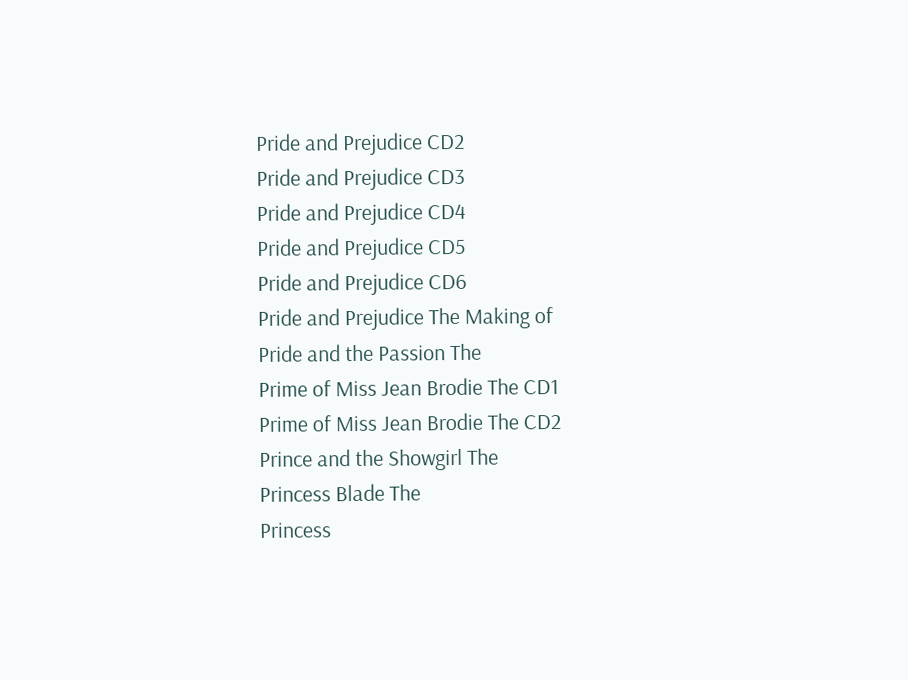Pride and Prejudice CD2
Pride and Prejudice CD3
Pride and Prejudice CD4
Pride and Prejudice CD5
Pride and Prejudice CD6
Pride and Prejudice The Making of
Pride and the Passion The
Prime of Miss Jean Brodie The CD1
Prime of Miss Jean Brodie The CD2
Prince and the Showgirl The
Princess Blade The
Princess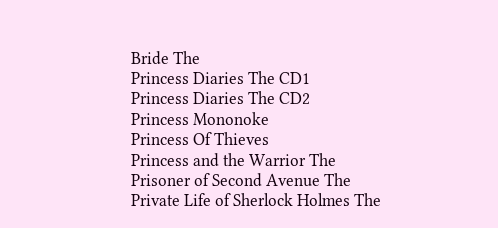Bride The
Princess Diaries The CD1
Princess Diaries The CD2
Princess Mononoke
Princess Of Thieves
Princess and the Warrior The
Prisoner of Second Avenue The
Private Life of Sherlock Holmes The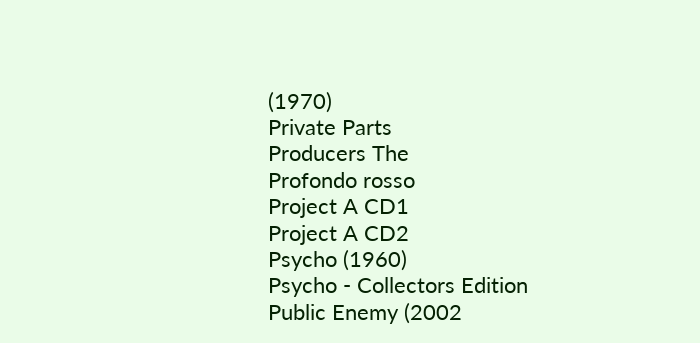(1970)
Private Parts
Producers The
Profondo rosso
Project A CD1
Project A CD2
Psycho (1960)
Psycho - Collectors Edition
Public Enemy (2002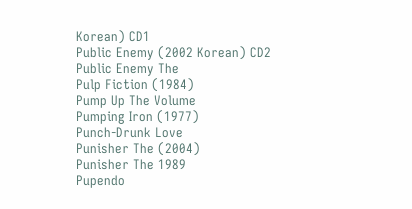Korean) CD1
Public Enemy (2002 Korean) CD2
Public Enemy The
Pulp Fiction (1984)
Pump Up The Volume
Pumping Iron (1977)
Punch-Drunk Love
Punisher The (2004)
Punisher The 1989
Pupendo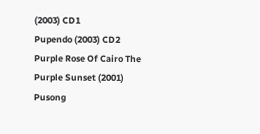(2003) CD1
Pupendo (2003) CD2
Purple Rose Of Cairo The
Purple Sunset (2001)
Pusong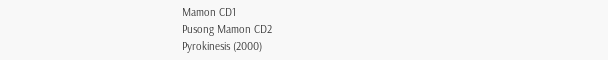Mamon CD1
Pusong Mamon CD2
Pyrokinesis (2000)